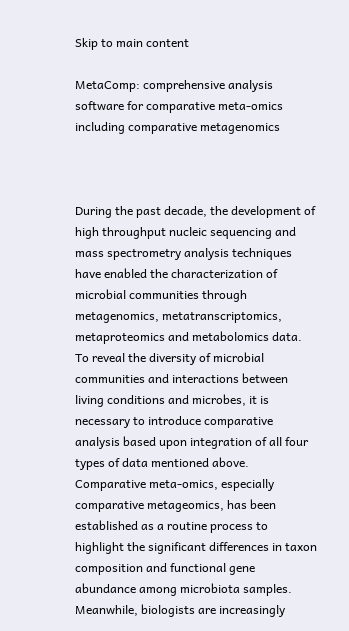Skip to main content

MetaComp: comprehensive analysis software for comparative meta-omics including comparative metagenomics



During the past decade, the development of high throughput nucleic sequencing and mass spectrometry analysis techniques have enabled the characterization of microbial communities through metagenomics, metatranscriptomics, metaproteomics and metabolomics data. To reveal the diversity of microbial communities and interactions between living conditions and microbes, it is necessary to introduce comparative analysis based upon integration of all four types of data mentioned above. Comparative meta-omics, especially comparative metageomics, has been established as a routine process to highlight the significant differences in taxon composition and functional gene abundance among microbiota samples. Meanwhile, biologists are increasingly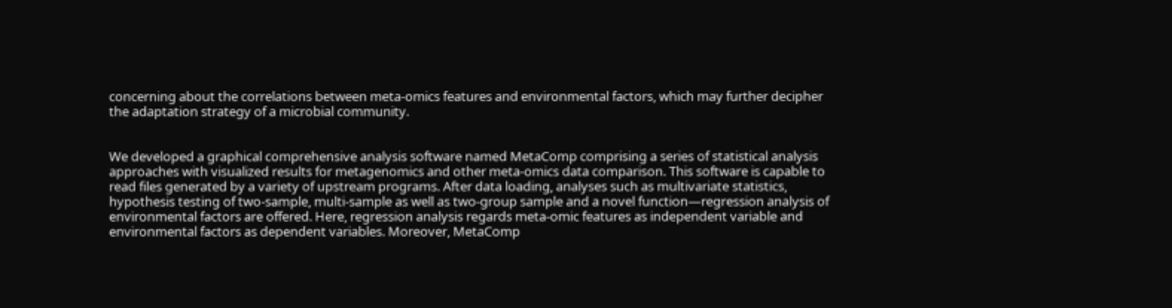concerning about the correlations between meta-omics features and environmental factors, which may further decipher the adaptation strategy of a microbial community.


We developed a graphical comprehensive analysis software named MetaComp comprising a series of statistical analysis approaches with visualized results for metagenomics and other meta-omics data comparison. This software is capable to read files generated by a variety of upstream programs. After data loading, analyses such as multivariate statistics, hypothesis testing of two-sample, multi-sample as well as two-group sample and a novel function—regression analysis of environmental factors are offered. Here, regression analysis regards meta-omic features as independent variable and environmental factors as dependent variables. Moreover, MetaComp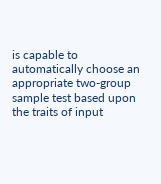is capable to automatically choose an appropriate two-group sample test based upon the traits of input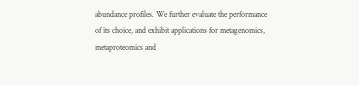abundance profiles. We further evaluate the performance of its choice, and exhibit applications for metagenomics, metaproteomics and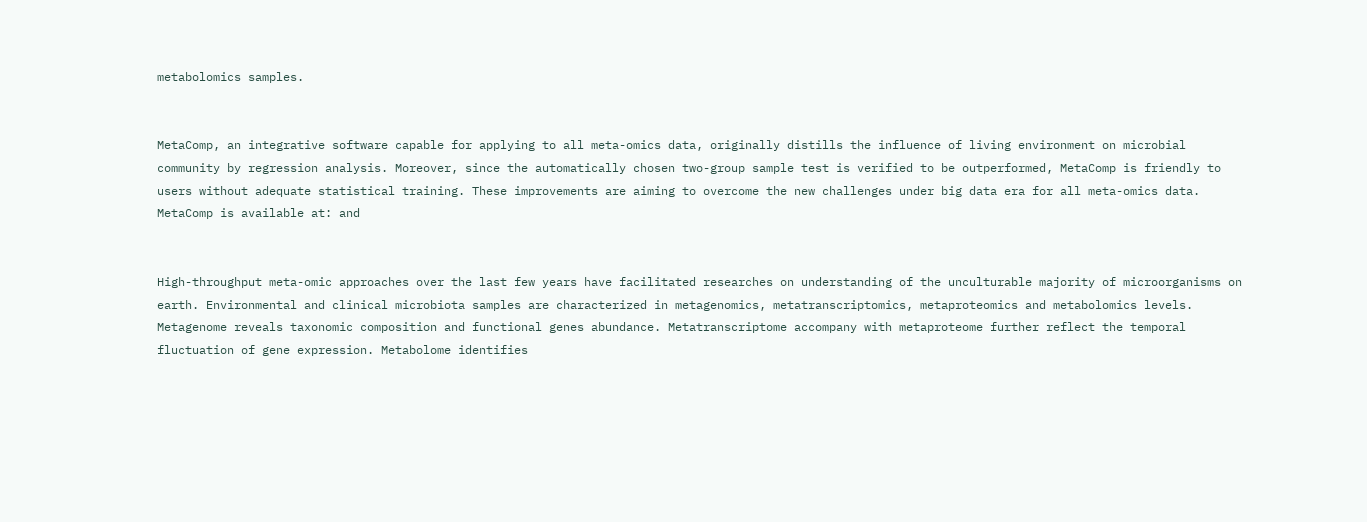metabolomics samples.


MetaComp, an integrative software capable for applying to all meta-omics data, originally distills the influence of living environment on microbial community by regression analysis. Moreover, since the automatically chosen two-group sample test is verified to be outperformed, MetaComp is friendly to users without adequate statistical training. These improvements are aiming to overcome the new challenges under big data era for all meta-omics data. MetaComp is available at: and


High-throughput meta-omic approaches over the last few years have facilitated researches on understanding of the unculturable majority of microorganisms on earth. Environmental and clinical microbiota samples are characterized in metagenomics, metatranscriptomics, metaproteomics and metabolomics levels. Metagenome reveals taxonomic composition and functional genes abundance. Metatranscriptome accompany with metaproteome further reflect the temporal fluctuation of gene expression. Metabolome identifies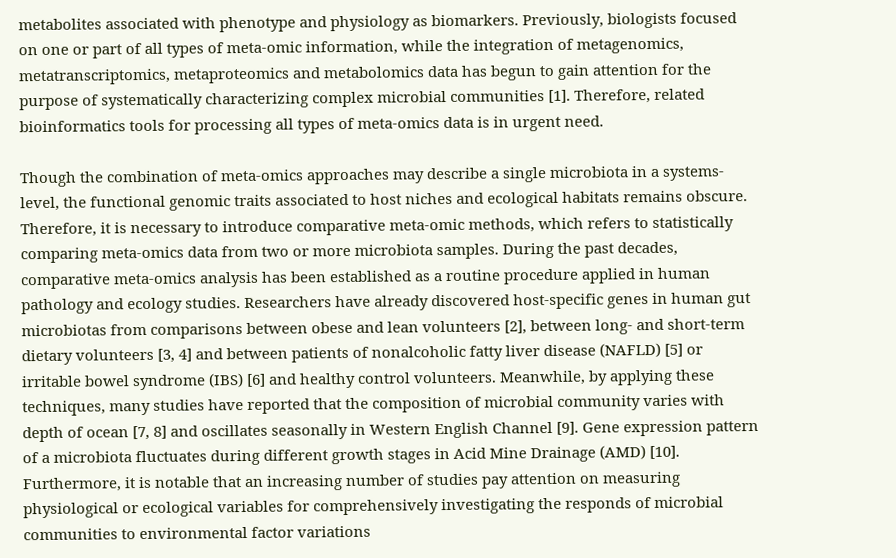metabolites associated with phenotype and physiology as biomarkers. Previously, biologists focused on one or part of all types of meta-omic information, while the integration of metagenomics, metatranscriptomics, metaproteomics and metabolomics data has begun to gain attention for the purpose of systematically characterizing complex microbial communities [1]. Therefore, related bioinformatics tools for processing all types of meta-omics data is in urgent need.

Though the combination of meta-omics approaches may describe a single microbiota in a systems-level, the functional genomic traits associated to host niches and ecological habitats remains obscure. Therefore, it is necessary to introduce comparative meta-omic methods, which refers to statistically comparing meta-omics data from two or more microbiota samples. During the past decades, comparative meta-omics analysis has been established as a routine procedure applied in human pathology and ecology studies. Researchers have already discovered host-specific genes in human gut microbiotas from comparisons between obese and lean volunteers [2], between long- and short-term dietary volunteers [3, 4] and between patients of nonalcoholic fatty liver disease (NAFLD) [5] or irritable bowel syndrome (IBS) [6] and healthy control volunteers. Meanwhile, by applying these techniques, many studies have reported that the composition of microbial community varies with depth of ocean [7, 8] and oscillates seasonally in Western English Channel [9]. Gene expression pattern of a microbiota fluctuates during different growth stages in Acid Mine Drainage (AMD) [10]. Furthermore, it is notable that an increasing number of studies pay attention on measuring physiological or ecological variables for comprehensively investigating the responds of microbial communities to environmental factor variations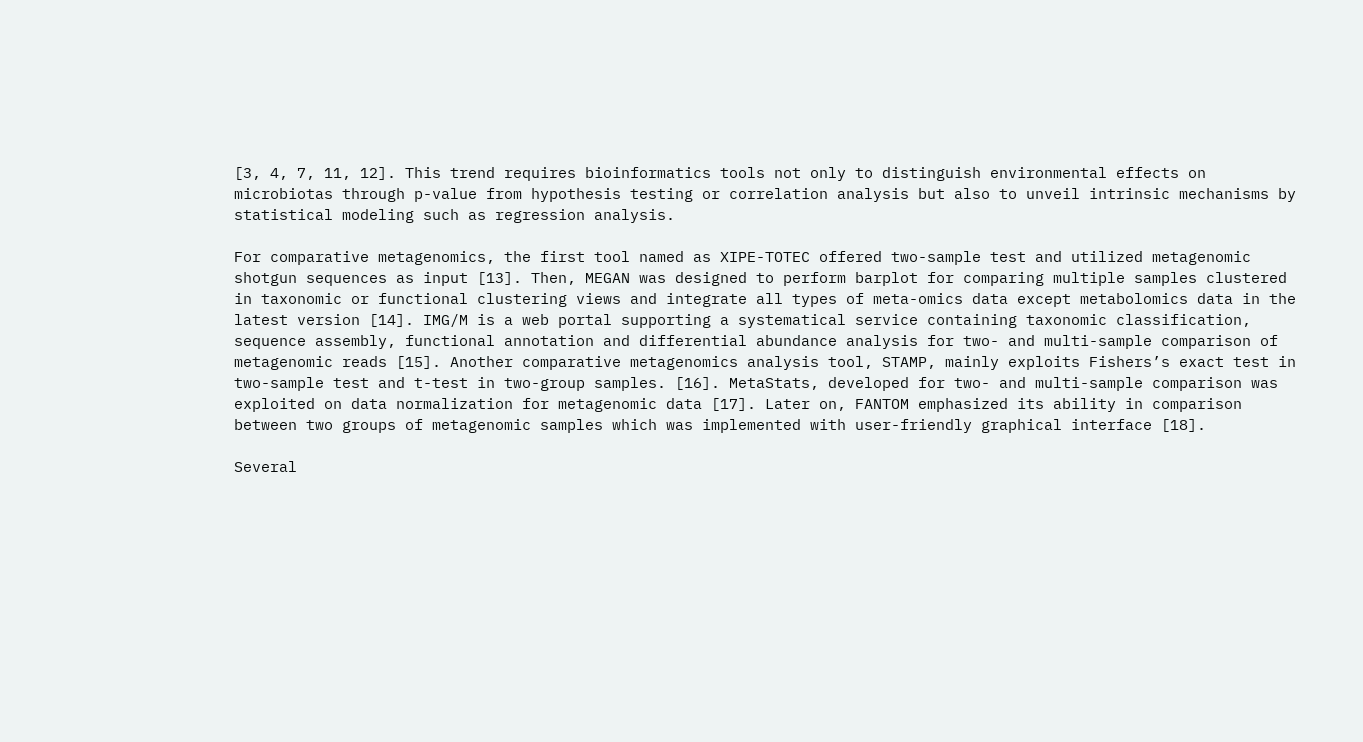[3, 4, 7, 11, 12]. This trend requires bioinformatics tools not only to distinguish environmental effects on microbiotas through p-value from hypothesis testing or correlation analysis but also to unveil intrinsic mechanisms by statistical modeling such as regression analysis.

For comparative metagenomics, the first tool named as XIPE-TOTEC offered two-sample test and utilized metagenomic shotgun sequences as input [13]. Then, MEGAN was designed to perform barplot for comparing multiple samples clustered in taxonomic or functional clustering views and integrate all types of meta-omics data except metabolomics data in the latest version [14]. IMG/M is a web portal supporting a systematical service containing taxonomic classification, sequence assembly, functional annotation and differential abundance analysis for two- and multi-sample comparison of metagenomic reads [15]. Another comparative metagenomics analysis tool, STAMP, mainly exploits Fishers’s exact test in two-sample test and t-test in two-group samples. [16]. MetaStats, developed for two- and multi-sample comparison was exploited on data normalization for metagenomic data [17]. Later on, FANTOM emphasized its ability in comparison between two groups of metagenomic samples which was implemented with user-friendly graphical interface [18].

Several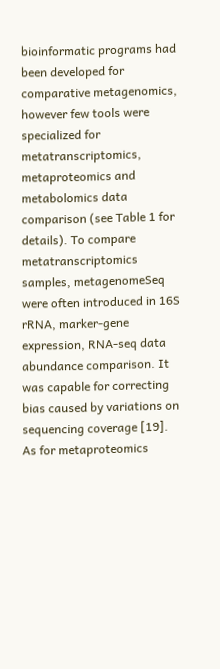bioinformatic programs had been developed for comparative metagenomics, however few tools were specialized for metatranscriptomics, metaproteomics and metabolomics data comparison (see Table 1 for details). To compare metatranscriptomics samples, metagenomeSeq were often introduced in 16S rRNA, marker-gene expression, RNA-seq data abundance comparison. It was capable for correcting bias caused by variations on sequencing coverage [19]. As for metaproteomics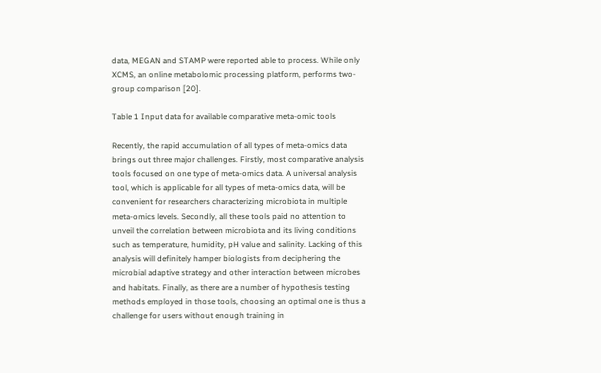data, MEGAN and STAMP were reported able to process. While only XCMS, an online metabolomic processing platform, performs two-group comparison [20].

Table 1 Input data for available comparative meta-omic tools

Recently, the rapid accumulation of all types of meta-omics data brings out three major challenges. Firstly, most comparative analysis tools focused on one type of meta-omics data. A universal analysis tool, which is applicable for all types of meta-omics data, will be convenient for researchers characterizing microbiota in multiple meta-omics levels. Secondly, all these tools paid no attention to unveil the correlation between microbiota and its living conditions such as temperature, humidity, pH value and salinity. Lacking of this analysis will definitely hamper biologists from deciphering the microbial adaptive strategy and other interaction between microbes and habitats. Finally, as there are a number of hypothesis testing methods employed in those tools, choosing an optimal one is thus a challenge for users without enough training in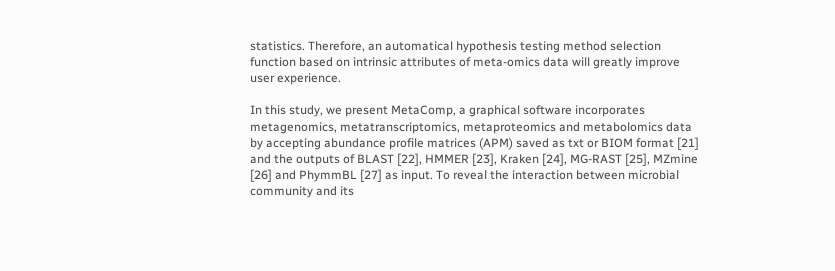statistics. Therefore, an automatical hypothesis testing method selection function based on intrinsic attributes of meta-omics data will greatly improve user experience.

In this study, we present MetaComp, a graphical software incorporates metagenomics, metatranscriptomics, metaproteomics and metabolomics data by accepting abundance profile matrices (APM) saved as txt or BIOM format [21] and the outputs of BLAST [22], HMMER [23], Kraken [24], MG-RAST [25], MZmine [26] and PhymmBL [27] as input. To reveal the interaction between microbial community and its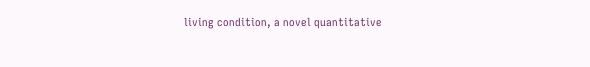living condition, a novel quantitative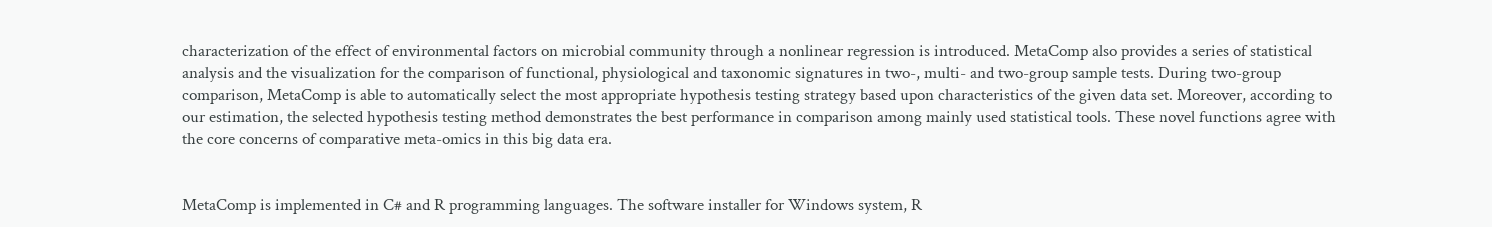characterization of the effect of environmental factors on microbial community through a nonlinear regression is introduced. MetaComp also provides a series of statistical analysis and the visualization for the comparison of functional, physiological and taxonomic signatures in two-, multi- and two-group sample tests. During two-group comparison, MetaComp is able to automatically select the most appropriate hypothesis testing strategy based upon characteristics of the given data set. Moreover, according to our estimation, the selected hypothesis testing method demonstrates the best performance in comparison among mainly used statistical tools. These novel functions agree with the core concerns of comparative meta-omics in this big data era.


MetaComp is implemented in C# and R programming languages. The software installer for Windows system, R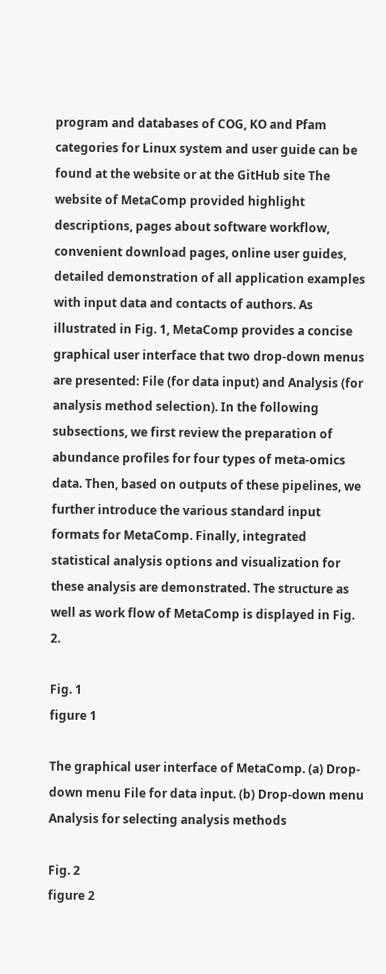program and databases of COG, KO and Pfam categories for Linux system and user guide can be found at the website or at the GitHub site The website of MetaComp provided highlight descriptions, pages about software workflow, convenient download pages, online user guides, detailed demonstration of all application examples with input data and contacts of authors. As illustrated in Fig. 1, MetaComp provides a concise graphical user interface that two drop-down menus are presented: File (for data input) and Analysis (for analysis method selection). In the following subsections, we first review the preparation of abundance profiles for four types of meta-omics data. Then, based on outputs of these pipelines, we further introduce the various standard input formats for MetaComp. Finally, integrated statistical analysis options and visualization for these analysis are demonstrated. The structure as well as work flow of MetaComp is displayed in Fig. 2.

Fig. 1
figure 1

The graphical user interface of MetaComp. (a) Drop-down menu File for data input. (b) Drop-down menu Analysis for selecting analysis methods

Fig. 2
figure 2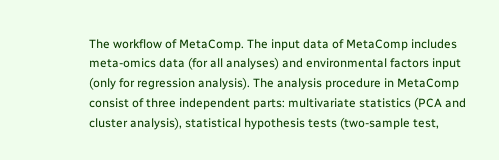The workflow of MetaComp. The input data of MetaComp includes meta-omics data (for all analyses) and environmental factors input (only for regression analysis). The analysis procedure in MetaComp consist of three independent parts: multivariate statistics (PCA and cluster analysis), statistical hypothesis tests (two-sample test,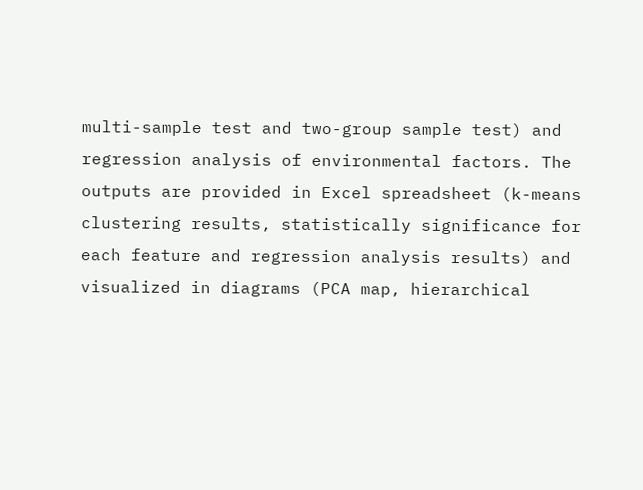multi-sample test and two-group sample test) and regression analysis of environmental factors. The outputs are provided in Excel spreadsheet (k-means clustering results, statistically significance for each feature and regression analysis results) and visualized in diagrams (PCA map, hierarchical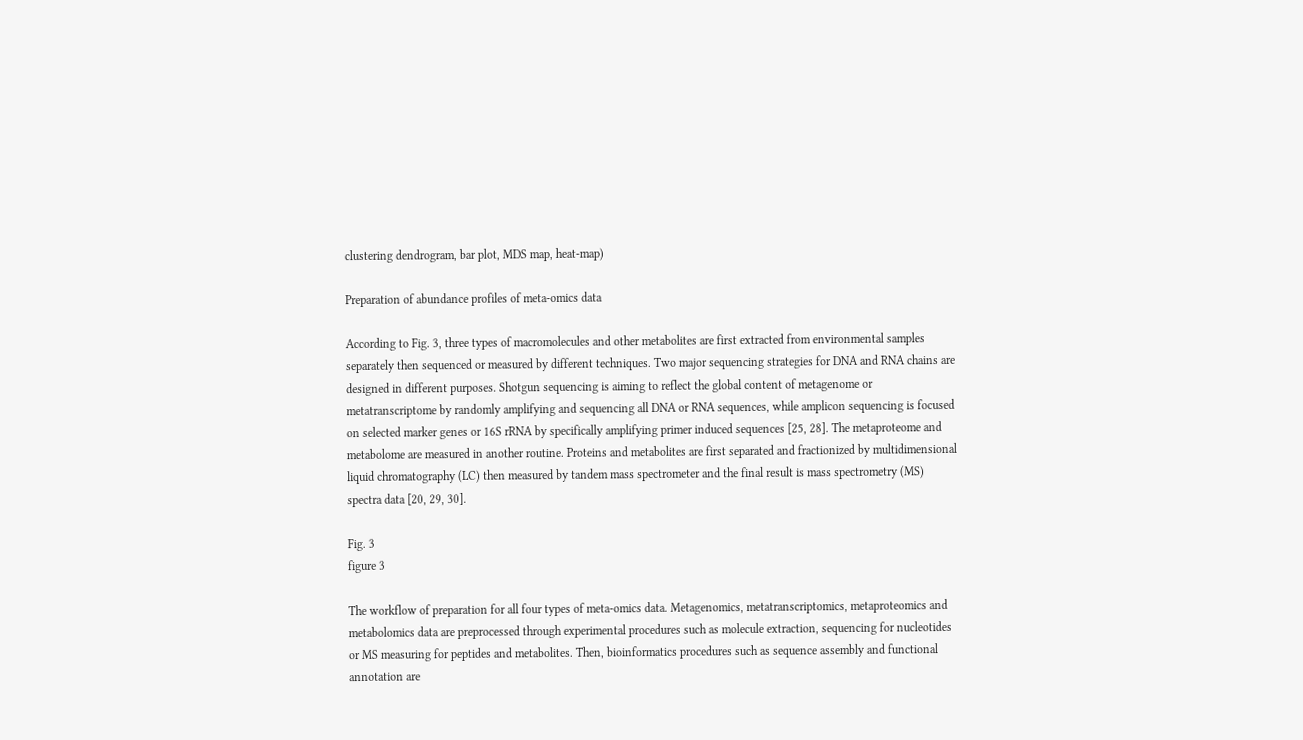clustering dendrogram, bar plot, MDS map, heat-map)

Preparation of abundance profiles of meta-omics data

According to Fig. 3, three types of macromolecules and other metabolites are first extracted from environmental samples separately then sequenced or measured by different techniques. Two major sequencing strategies for DNA and RNA chains are designed in different purposes. Shotgun sequencing is aiming to reflect the global content of metagenome or metatranscriptome by randomly amplifying and sequencing all DNA or RNA sequences, while amplicon sequencing is focused on selected marker genes or 16S rRNA by specifically amplifying primer induced sequences [25, 28]. The metaproteome and metabolome are measured in another routine. Proteins and metabolites are first separated and fractionized by multidimensional liquid chromatography (LC) then measured by tandem mass spectrometer and the final result is mass spectrometry (MS) spectra data [20, 29, 30].

Fig. 3
figure 3

The workflow of preparation for all four types of meta-omics data. Metagenomics, metatranscriptomics, metaproteomics and metabolomics data are preprocessed through experimental procedures such as molecule extraction, sequencing for nucleotides or MS measuring for peptides and metabolites. Then, bioinformatics procedures such as sequence assembly and functional annotation are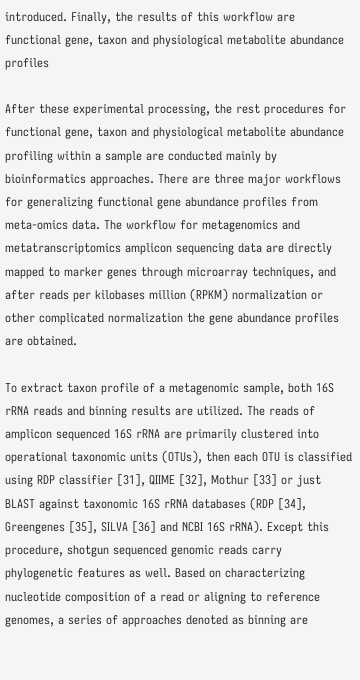introduced. Finally, the results of this workflow are functional gene, taxon and physiological metabolite abundance profiles

After these experimental processing, the rest procedures for functional gene, taxon and physiological metabolite abundance profiling within a sample are conducted mainly by bioinformatics approaches. There are three major workflows for generalizing functional gene abundance profiles from meta-omics data. The workflow for metagenomics and metatranscriptomics amplicon sequencing data are directly mapped to marker genes through microarray techniques, and after reads per kilobases million (RPKM) normalization or other complicated normalization the gene abundance profiles are obtained.

To extract taxon profile of a metagenomic sample, both 16S rRNA reads and binning results are utilized. The reads of amplicon sequenced 16S rRNA are primarily clustered into operational taxonomic units (OTUs), then each OTU is classified using RDP classifier [31], QIIME [32], Mothur [33] or just BLAST against taxonomic 16S rRNA databases (RDP [34], Greengenes [35], SILVA [36] and NCBI 16S rRNA). Except this procedure, shotgun sequenced genomic reads carry phylogenetic features as well. Based on characterizing nucleotide composition of a read or aligning to reference genomes, a series of approaches denoted as binning are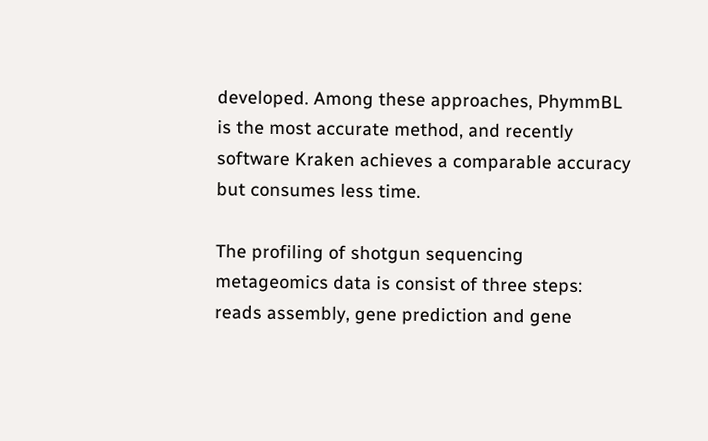developed. Among these approaches, PhymmBL is the most accurate method, and recently software Kraken achieves a comparable accuracy but consumes less time.

The profiling of shotgun sequencing metageomics data is consist of three steps: reads assembly, gene prediction and gene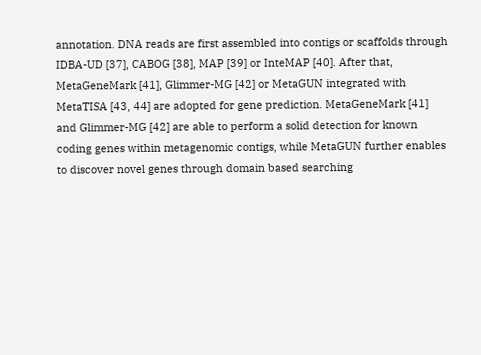annotation. DNA reads are first assembled into contigs or scaffolds through IDBA-UD [37], CABOG [38], MAP [39] or InteMAP [40]. After that, MetaGeneMark [41], Glimmer-MG [42] or MetaGUN integrated with MetaTISA [43, 44] are adopted for gene prediction. MetaGeneMark [41] and Glimmer-MG [42] are able to perform a solid detection for known coding genes within metagenomic contigs, while MetaGUN further enables to discover novel genes through domain based searching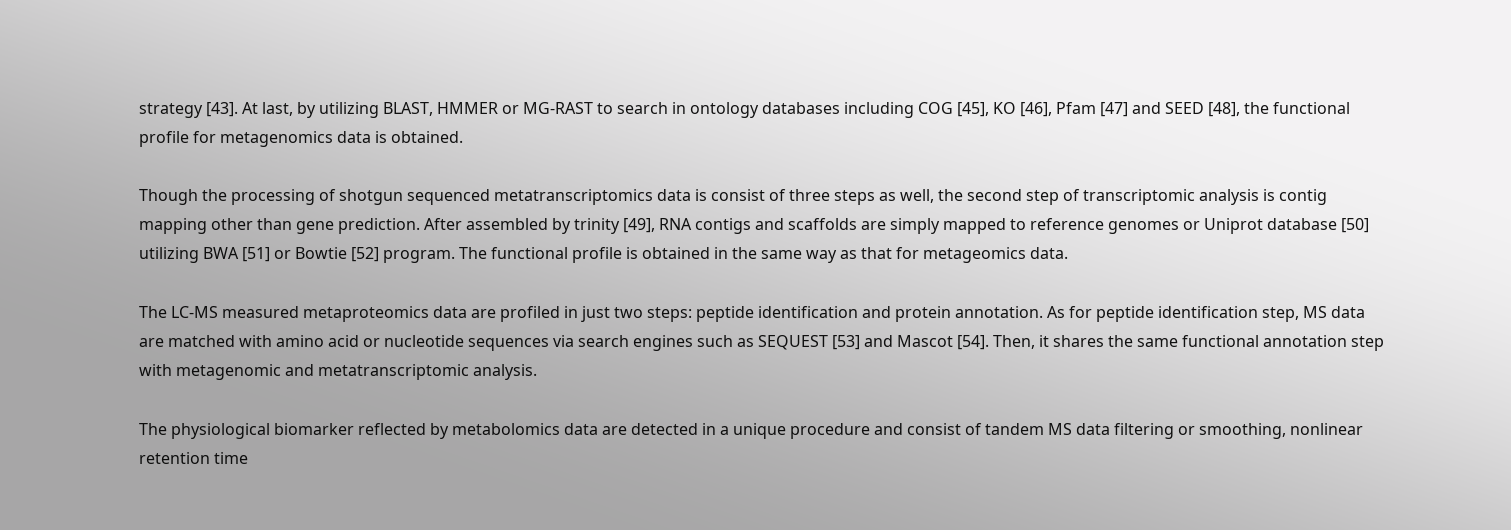strategy [43]. At last, by utilizing BLAST, HMMER or MG-RAST to search in ontology databases including COG [45], KO [46], Pfam [47] and SEED [48], the functional profile for metagenomics data is obtained.

Though the processing of shotgun sequenced metatranscriptomics data is consist of three steps as well, the second step of transcriptomic analysis is contig mapping other than gene prediction. After assembled by trinity [49], RNA contigs and scaffolds are simply mapped to reference genomes or Uniprot database [50] utilizing BWA [51] or Bowtie [52] program. The functional profile is obtained in the same way as that for metageomics data.

The LC-MS measured metaproteomics data are profiled in just two steps: peptide identification and protein annotation. As for peptide identification step, MS data are matched with amino acid or nucleotide sequences via search engines such as SEQUEST [53] and Mascot [54]. Then, it shares the same functional annotation step with metagenomic and metatranscriptomic analysis.

The physiological biomarker reflected by metabolomics data are detected in a unique procedure and consist of tandem MS data filtering or smoothing, nonlinear retention time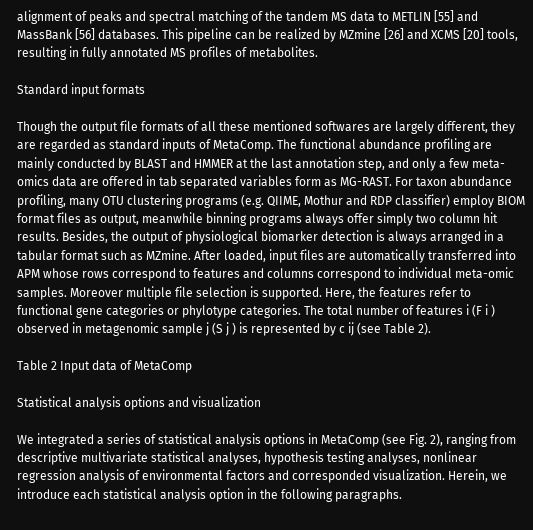alignment of peaks and spectral matching of the tandem MS data to METLIN [55] and MassBank [56] databases. This pipeline can be realized by MZmine [26] and XCMS [20] tools, resulting in fully annotated MS profiles of metabolites.

Standard input formats

Though the output file formats of all these mentioned softwares are largely different, they are regarded as standard inputs of MetaComp. The functional abundance profiling are mainly conducted by BLAST and HMMER at the last annotation step, and only a few meta-omics data are offered in tab separated variables form as MG-RAST. For taxon abundance profiling, many OTU clustering programs (e.g. QIIME, Mothur and RDP classifier) employ BIOM format files as output, meanwhile binning programs always offer simply two column hit results. Besides, the output of physiological biomarker detection is always arranged in a tabular format such as MZmine. After loaded, input files are automatically transferred into APM whose rows correspond to features and columns correspond to individual meta-omic samples. Moreover multiple file selection is supported. Here, the features refer to functional gene categories or phylotype categories. The total number of features i (F i ) observed in metagenomic sample j (S j ) is represented by c ij (see Table 2).

Table 2 Input data of MetaComp

Statistical analysis options and visualization

We integrated a series of statistical analysis options in MetaComp (see Fig. 2), ranging from descriptive multivariate statistical analyses, hypothesis testing analyses, nonlinear regression analysis of environmental factors and corresponded visualization. Herein, we introduce each statistical analysis option in the following paragraphs.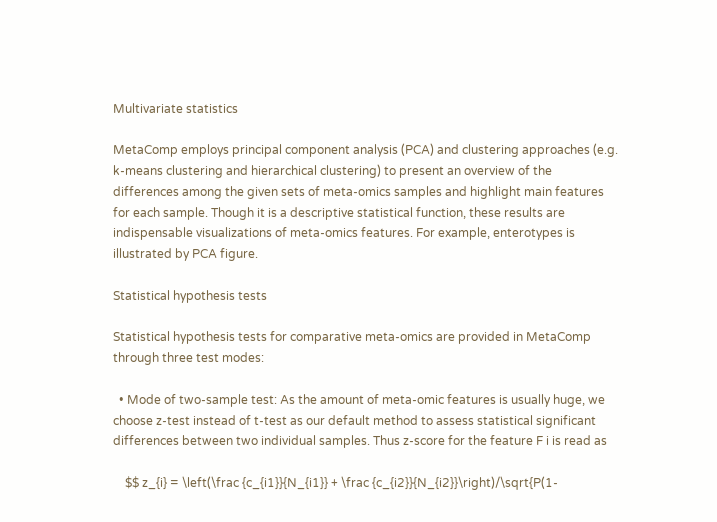Multivariate statistics

MetaComp employs principal component analysis (PCA) and clustering approaches (e.g. k-means clustering and hierarchical clustering) to present an overview of the differences among the given sets of meta-omics samples and highlight main features for each sample. Though it is a descriptive statistical function, these results are indispensable visualizations of meta-omics features. For example, enterotypes is illustrated by PCA figure.

Statistical hypothesis tests

Statistical hypothesis tests for comparative meta-omics are provided in MetaComp through three test modes:

  • Mode of two-sample test: As the amount of meta-omic features is usually huge, we choose z-test instead of t-test as our default method to assess statistical significant differences between two individual samples. Thus z-score for the feature F i is read as

    $$ z_{i} = \left(\frac {c_{i1}}{N_{i1}} + \frac {c_{i2}}{N_{i2}}\right)/\sqrt{P(1-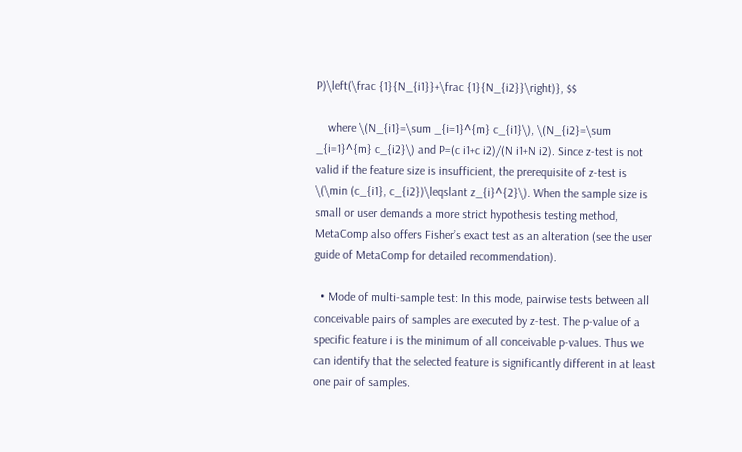P)\left(\frac {1}{N_{i1}}+\frac {1}{N_{i2}}\right)}, $$

    where \(N_{i1}=\sum _{i=1}^{m} c_{i1}\), \(N_{i2}=\sum _{i=1}^{m} c_{i2}\) and P=(c i1+c i2)/(N i1+N i2). Since z-test is not valid if the feature size is insufficient, the prerequisite of z-test is \(\min (c_{i1}, c_{i2})\leqslant z_{i}^{2}\). When the sample size is small or user demands a more strict hypothesis testing method, MetaComp also offers Fisher’s exact test as an alteration (see the user guide of MetaComp for detailed recommendation).

  • Mode of multi-sample test: In this mode, pairwise tests between all conceivable pairs of samples are executed by z-test. The p-value of a specific feature i is the minimum of all conceivable p-values. Thus we can identify that the selected feature is significantly different in at least one pair of samples.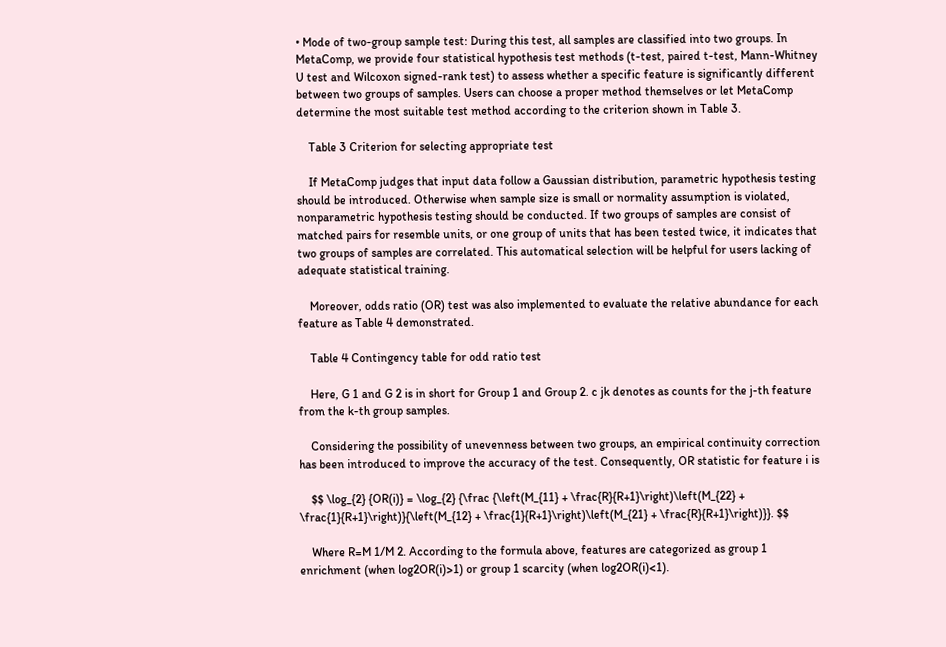• Mode of two-group sample test: During this test, all samples are classified into two groups. In MetaComp, we provide four statistical hypothesis test methods (t-test, paired t-test, Mann-Whitney U test and Wilcoxon signed-rank test) to assess whether a specific feature is significantly different between two groups of samples. Users can choose a proper method themselves or let MetaComp determine the most suitable test method according to the criterion shown in Table 3.

    Table 3 Criterion for selecting appropriate test

    If MetaComp judges that input data follow a Gaussian distribution, parametric hypothesis testing should be introduced. Otherwise when sample size is small or normality assumption is violated, nonparametric hypothesis testing should be conducted. If two groups of samples are consist of matched pairs for resemble units, or one group of units that has been tested twice, it indicates that two groups of samples are correlated. This automatical selection will be helpful for users lacking of adequate statistical training.

    Moreover, odds ratio (OR) test was also implemented to evaluate the relative abundance for each feature as Table 4 demonstrated.

    Table 4 Contingency table for odd ratio test

    Here, G 1 and G 2 is in short for Group 1 and Group 2. c jk denotes as counts for the j-th feature from the k-th group samples.

    Considering the possibility of unevenness between two groups, an empirical continuity correction has been introduced to improve the accuracy of the test. Consequently, OR statistic for feature i is

    $$ \log_{2} {OR(i)} = \log_{2} {\frac {\left(M_{11} + \frac{R}{R+1}\right)\left(M_{22} + \frac{1}{R+1}\right)}{\left(M_{12} + \frac{1}{R+1}\right)\left(M_{21} + \frac{R}{R+1}\right)}}. $$

    Where R=M 1/M 2. According to the formula above, features are categorized as group 1 enrichment (when log2OR(i)>1) or group 1 scarcity (when log2OR(i)<1).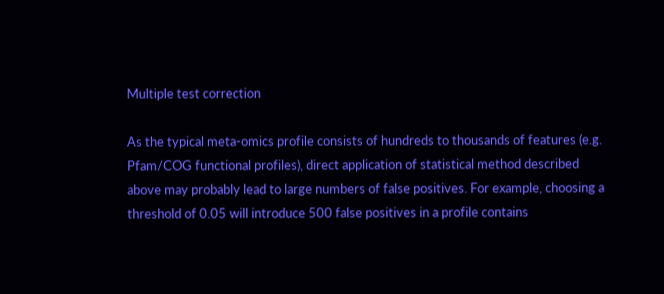Multiple test correction

As the typical meta-omics profile consists of hundreds to thousands of features (e.g. Pfam/COG functional profiles), direct application of statistical method described above may probably lead to large numbers of false positives. For example, choosing a threshold of 0.05 will introduce 500 false positives in a profile contains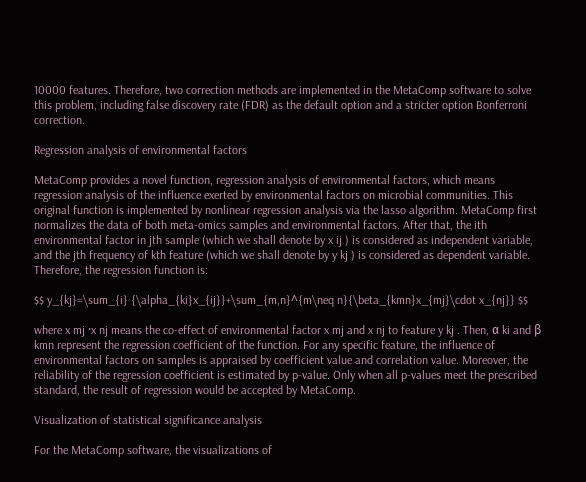10000 features. Therefore, two correction methods are implemented in the MetaComp software to solve this problem, including false discovery rate (FDR) as the default option and a stricter option Bonferroni correction.

Regression analysis of environmental factors

MetaComp provides a novel function, regression analysis of environmental factors, which means regression analysis of the influence exerted by environmental factors on microbial communities. This original function is implemented by nonlinear regression analysis via the lasso algorithm. MetaComp first normalizes the data of both meta-omics samples and environmental factors. After that, the ith environmental factor in jth sample (which we shall denote by x ij ) is considered as independent variable, and the jth frequency of kth feature (which we shall denote by y kj ) is considered as dependent variable. Therefore, the regression function is:

$$ y_{kj}=\sum_{i} {\alpha_{ki}x_{ij}}+\sum_{m,n}^{m\neq n}{\beta_{kmn}x_{mj}\cdot x_{nj}} $$

where x mj ·x nj means the co-effect of environmental factor x mj and x nj to feature y kj . Then, α ki and β kmn represent the regression coefficient of the function. For any specific feature, the influence of environmental factors on samples is appraised by coefficient value and correlation value. Moreover, the reliability of the regression coefficient is estimated by p-value. Only when all p-values meet the prescribed standard, the result of regression would be accepted by MetaComp.

Visualization of statistical significance analysis

For the MetaComp software, the visualizations of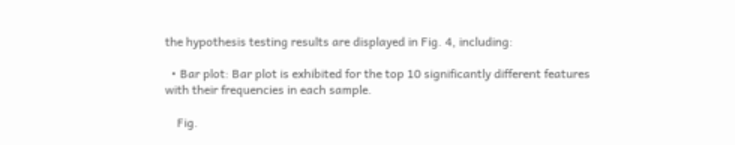the hypothesis testing results are displayed in Fig. 4, including:

  • Bar plot: Bar plot is exhibited for the top 10 significantly different features with their frequencies in each sample.

    Fig.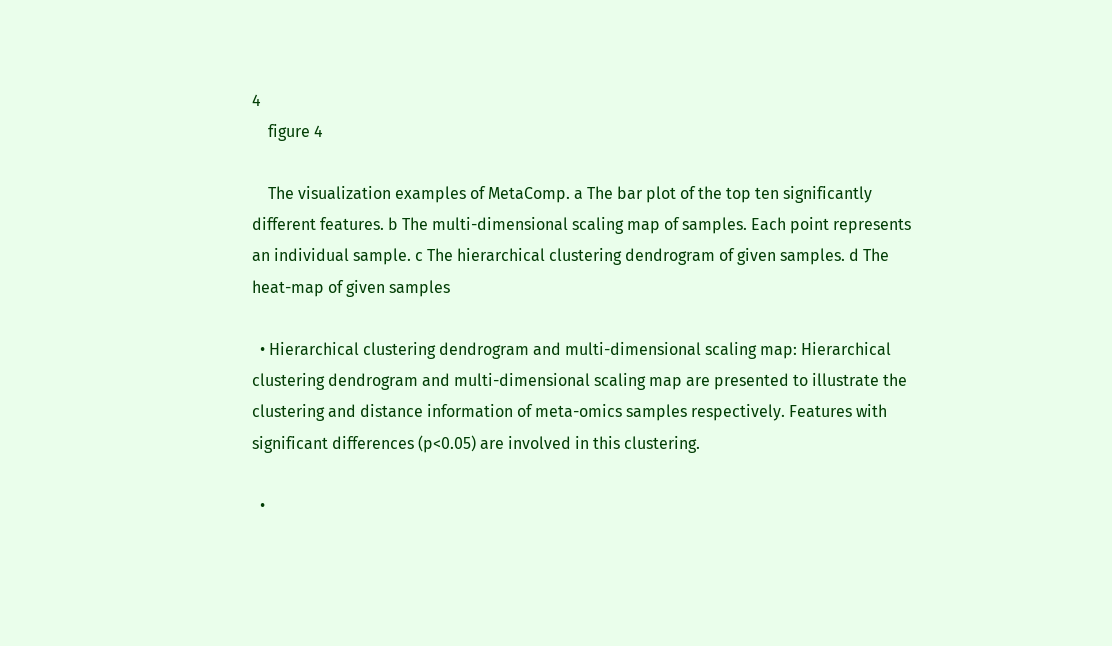4
    figure 4

    The visualization examples of MetaComp. a The bar plot of the top ten significantly different features. b The multi-dimensional scaling map of samples. Each point represents an individual sample. c The hierarchical clustering dendrogram of given samples. d The heat-map of given samples

  • Hierarchical clustering dendrogram and multi-dimensional scaling map: Hierarchical clustering dendrogram and multi-dimensional scaling map are presented to illustrate the clustering and distance information of meta-omics samples respectively. Features with significant differences (p<0.05) are involved in this clustering.

  •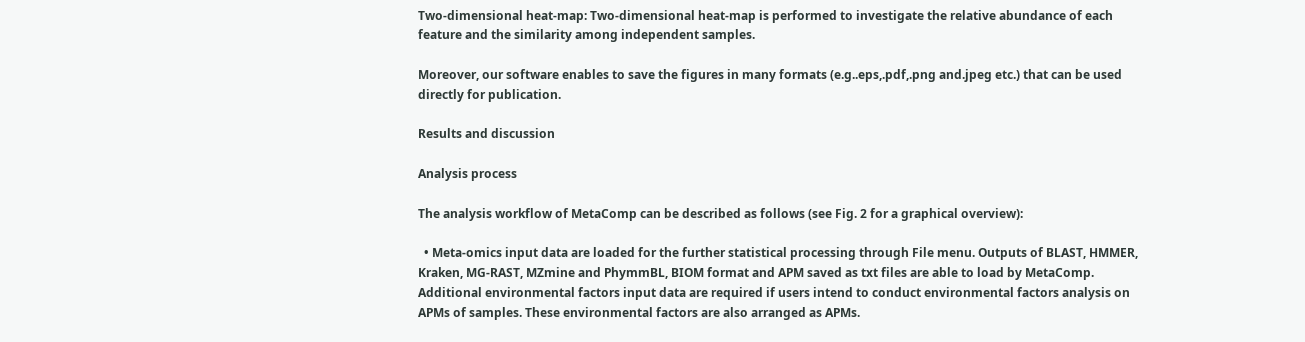Two-dimensional heat-map: Two-dimensional heat-map is performed to investigate the relative abundance of each feature and the similarity among independent samples.

Moreover, our software enables to save the figures in many formats (e.g..eps,.pdf,.png and.jpeg etc.) that can be used directly for publication.

Results and discussion

Analysis process

The analysis workflow of MetaComp can be described as follows (see Fig. 2 for a graphical overview):

  • Meta-omics input data are loaded for the further statistical processing through File menu. Outputs of BLAST, HMMER, Kraken, MG-RAST, MZmine and PhymmBL, BIOM format and APM saved as txt files are able to load by MetaComp. Additional environmental factors input data are required if users intend to conduct environmental factors analysis on APMs of samples. These environmental factors are also arranged as APMs.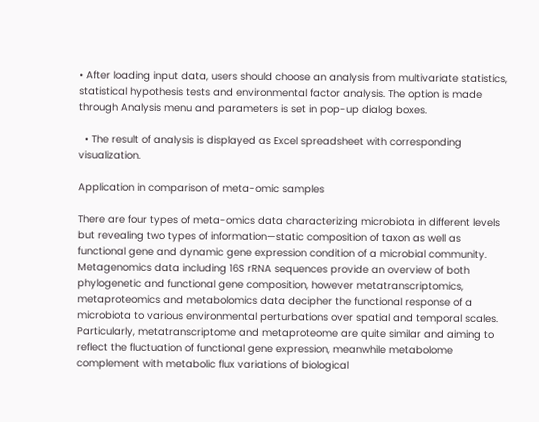• After loading input data, users should choose an analysis from multivariate statistics, statistical hypothesis tests and environmental factor analysis. The option is made through Analysis menu and parameters is set in pop-up dialog boxes.

  • The result of analysis is displayed as Excel spreadsheet with corresponding visualization.

Application in comparison of meta-omic samples

There are four types of meta-omics data characterizing microbiota in different levels but revealing two types of information—static composition of taxon as well as functional gene and dynamic gene expression condition of a microbial community. Metagenomics data including 16S rRNA sequences provide an overview of both phylogenetic and functional gene composition, however metatranscriptomics, metaproteomics and metabolomics data decipher the functional response of a microbiota to various environmental perturbations over spatial and temporal scales. Particularly, metatranscriptome and metaproteome are quite similar and aiming to reflect the fluctuation of functional gene expression, meanwhile metabolome complement with metabolic flux variations of biological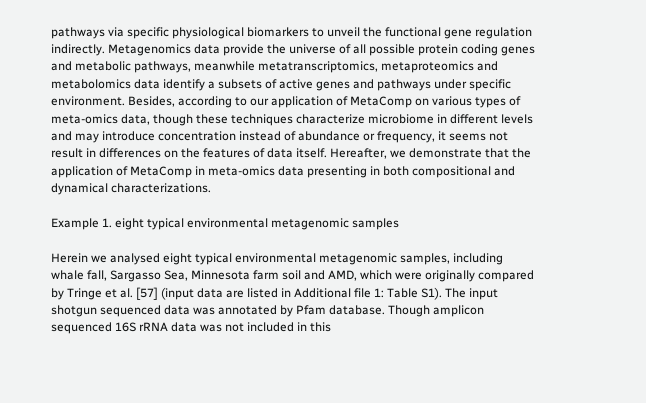pathways via specific physiological biomarkers to unveil the functional gene regulation indirectly. Metagenomics data provide the universe of all possible protein coding genes and metabolic pathways, meanwhile metatranscriptomics, metaproteomics and metabolomics data identify a subsets of active genes and pathways under specific environment. Besides, according to our application of MetaComp on various types of meta-omics data, though these techniques characterize microbiome in different levels and may introduce concentration instead of abundance or frequency, it seems not result in differences on the features of data itself. Hereafter, we demonstrate that the application of MetaComp in meta-omics data presenting in both compositional and dynamical characterizations.

Example 1. eight typical environmental metagenomic samples

Herein we analysed eight typical environmental metagenomic samples, including whale fall, Sargasso Sea, Minnesota farm soil and AMD, which were originally compared by Tringe et al. [57] (input data are listed in Additional file 1: Table S1). The input shotgun sequenced data was annotated by Pfam database. Though amplicon sequenced 16S rRNA data was not included in this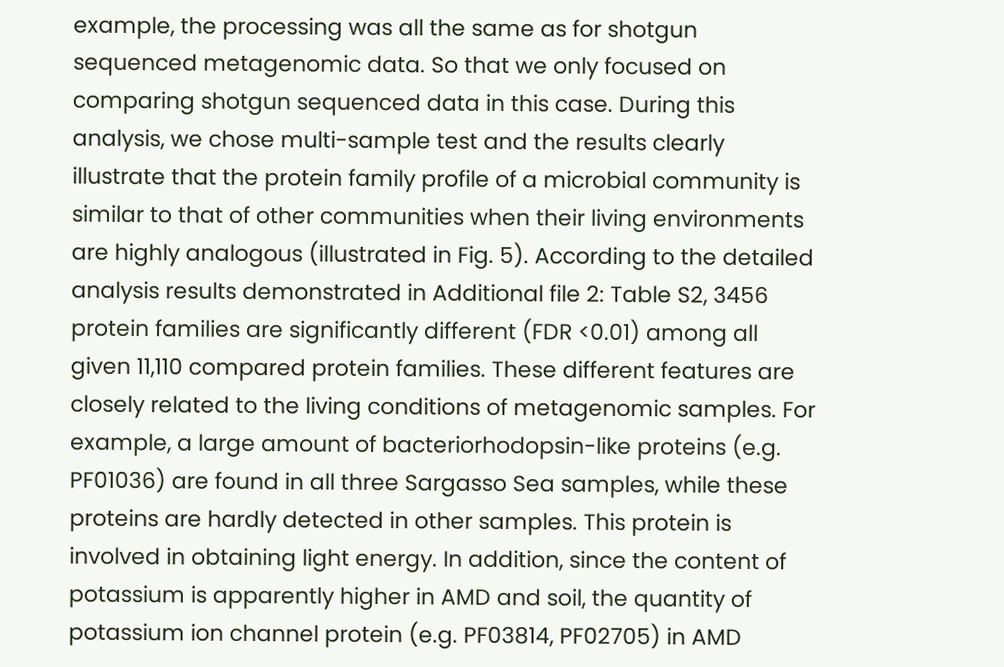example, the processing was all the same as for shotgun sequenced metagenomic data. So that we only focused on comparing shotgun sequenced data in this case. During this analysis, we chose multi-sample test and the results clearly illustrate that the protein family profile of a microbial community is similar to that of other communities when their living environments are highly analogous (illustrated in Fig. 5). According to the detailed analysis results demonstrated in Additional file 2: Table S2, 3456 protein families are significantly different (FDR <0.01) among all given 11,110 compared protein families. These different features are closely related to the living conditions of metagenomic samples. For example, a large amount of bacteriorhodopsin-like proteins (e.g. PF01036) are found in all three Sargasso Sea samples, while these proteins are hardly detected in other samples. This protein is involved in obtaining light energy. In addition, since the content of potassium is apparently higher in AMD and soil, the quantity of potassium ion channel protein (e.g. PF03814, PF02705) in AMD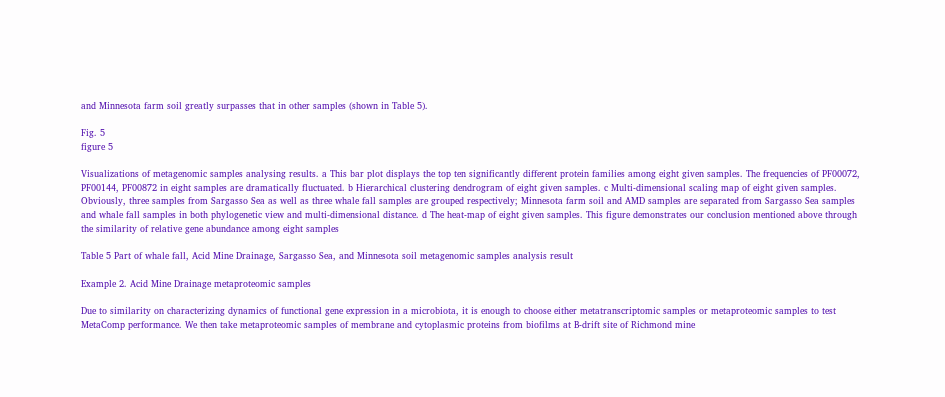and Minnesota farm soil greatly surpasses that in other samples (shown in Table 5).

Fig. 5
figure 5

Visualizations of metagenomic samples analysing results. a This bar plot displays the top ten significantly different protein families among eight given samples. The frequencies of PF00072, PF00144, PF00872 in eight samples are dramatically fluctuated. b Hierarchical clustering dendrogram of eight given samples. c Multi-dimensional scaling map of eight given samples. Obviously, three samples from Sargasso Sea as well as three whale fall samples are grouped respectively; Minnesota farm soil and AMD samples are separated from Sargasso Sea samples and whale fall samples in both phylogenetic view and multi-dimensional distance. d The heat-map of eight given samples. This figure demonstrates our conclusion mentioned above through the similarity of relative gene abundance among eight samples

Table 5 Part of whale fall, Acid Mine Drainage, Sargasso Sea, and Minnesota soil metagenomic samples analysis result

Example 2. Acid Mine Drainage metaproteomic samples

Due to similarity on characterizing dynamics of functional gene expression in a microbiota, it is enough to choose either metatranscriptomic samples or metaproteomic samples to test MetaComp performance. We then take metaproteomic samples of membrane and cytoplasmic proteins from biofilms at B-drift site of Richmond mine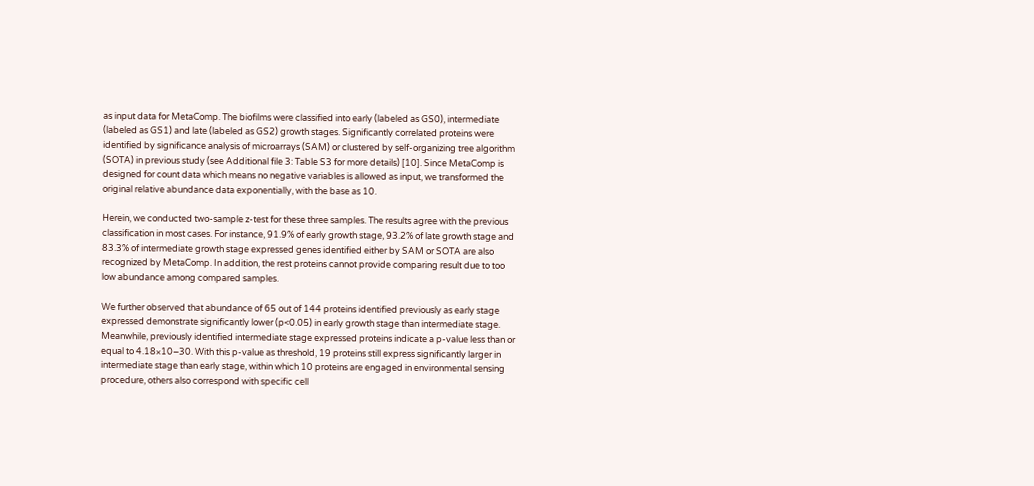as input data for MetaComp. The biofilms were classified into early (labeled as GS0), intermediate (labeled as GS1) and late (labeled as GS2) growth stages. Significantly correlated proteins were identified by significance analysis of microarrays (SAM) or clustered by self-organizing tree algorithm (SOTA) in previous study (see Additional file 3: Table S3 for more details) [10]. Since MetaComp is designed for count data which means no negative variables is allowed as input, we transformed the original relative abundance data exponentially, with the base as 10.

Herein, we conducted two-sample z-test for these three samples. The results agree with the previous classification in most cases. For instance, 91.9% of early growth stage, 93.2% of late growth stage and 83.3% of intermediate growth stage expressed genes identified either by SAM or SOTA are also recognized by MetaComp. In addition, the rest proteins cannot provide comparing result due to too low abundance among compared samples.

We further observed that abundance of 65 out of 144 proteins identified previously as early stage expressed demonstrate significantly lower (p<0.05) in early growth stage than intermediate stage. Meanwhile, previously identified intermediate stage expressed proteins indicate a p-value less than or equal to 4.18×10−30. With this p-value as threshold, 19 proteins still express significantly larger in intermediate stage than early stage, within which 10 proteins are engaged in environmental sensing procedure, others also correspond with specific cell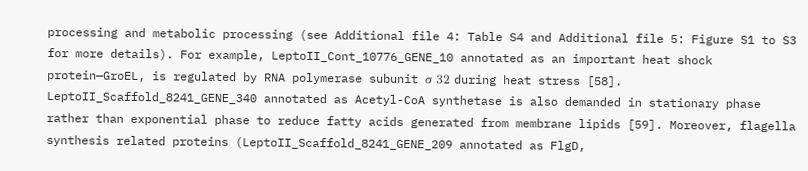processing and metabolic processing (see Additional file 4: Table S4 and Additional file 5: Figure S1 to S3 for more details). For example, LeptoII_Cont_10776_GENE_10 annotated as an important heat shock protein—GroEL, is regulated by RNA polymerase subunit σ 32 during heat stress [58]. LeptoII_Scaffold_8241_GENE_340 annotated as Acetyl-CoA synthetase is also demanded in stationary phase rather than exponential phase to reduce fatty acids generated from membrane lipids [59]. Moreover, flagella synthesis related proteins (LeptoII_Scaffold_8241_GENE_209 annotated as FlgD,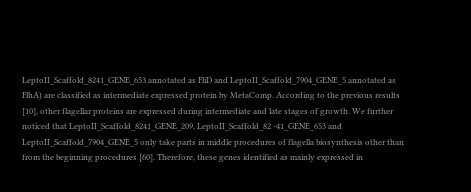LeptoII_Scaffold_8241_GENE_653 annotated as FliD and LeptoII_Scaffold_7904_GENE_5 annotated as FlhA) are classified as intermediate expressed protein by MetaComp. According to the previous results [10], other flagellar proteins are expressed during intermediate and late stages of growth. We further noticed that LeptoII_Scaffold_8241_GENE_209, LeptoII_Scaffold_82 -41_GENE_653 and LeptoII_Scaffold_7904_GENE_5 only take parts in middle procedures of flagella biosynthesis other than from the beginning procedures [60]. Therefore, these genes identified as mainly expressed in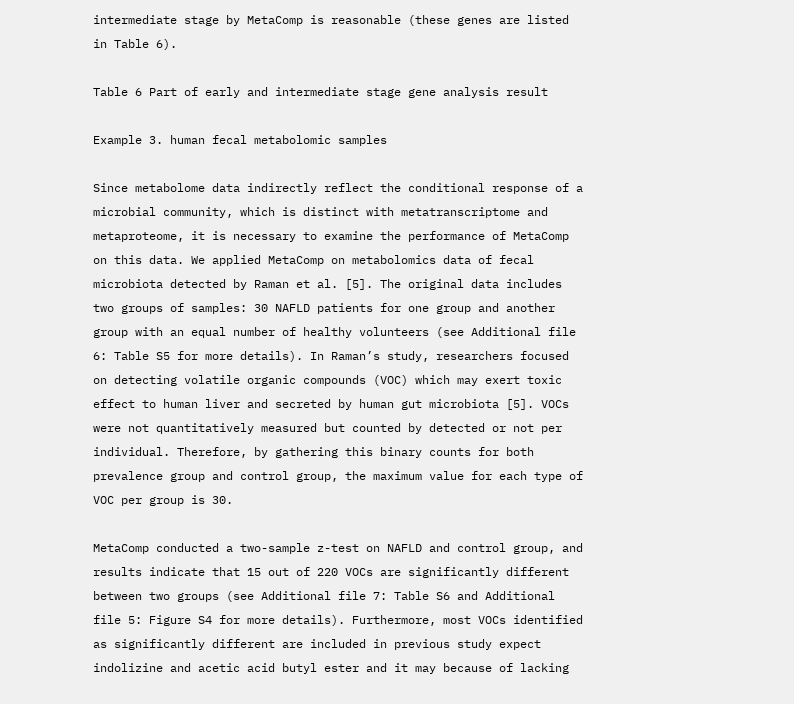intermediate stage by MetaComp is reasonable (these genes are listed in Table 6).

Table 6 Part of early and intermediate stage gene analysis result

Example 3. human fecal metabolomic samples

Since metabolome data indirectly reflect the conditional response of a microbial community, which is distinct with metatranscriptome and metaproteome, it is necessary to examine the performance of MetaComp on this data. We applied MetaComp on metabolomics data of fecal microbiota detected by Raman et al. [5]. The original data includes two groups of samples: 30 NAFLD patients for one group and another group with an equal number of healthy volunteers (see Additional file 6: Table S5 for more details). In Raman’s study, researchers focused on detecting volatile organic compounds (VOC) which may exert toxic effect to human liver and secreted by human gut microbiota [5]. VOCs were not quantitatively measured but counted by detected or not per individual. Therefore, by gathering this binary counts for both prevalence group and control group, the maximum value for each type of VOC per group is 30.

MetaComp conducted a two-sample z-test on NAFLD and control group, and results indicate that 15 out of 220 VOCs are significantly different between two groups (see Additional file 7: Table S6 and Additional file 5: Figure S4 for more details). Furthermore, most VOCs identified as significantly different are included in previous study expect indolizine and acetic acid butyl ester and it may because of lacking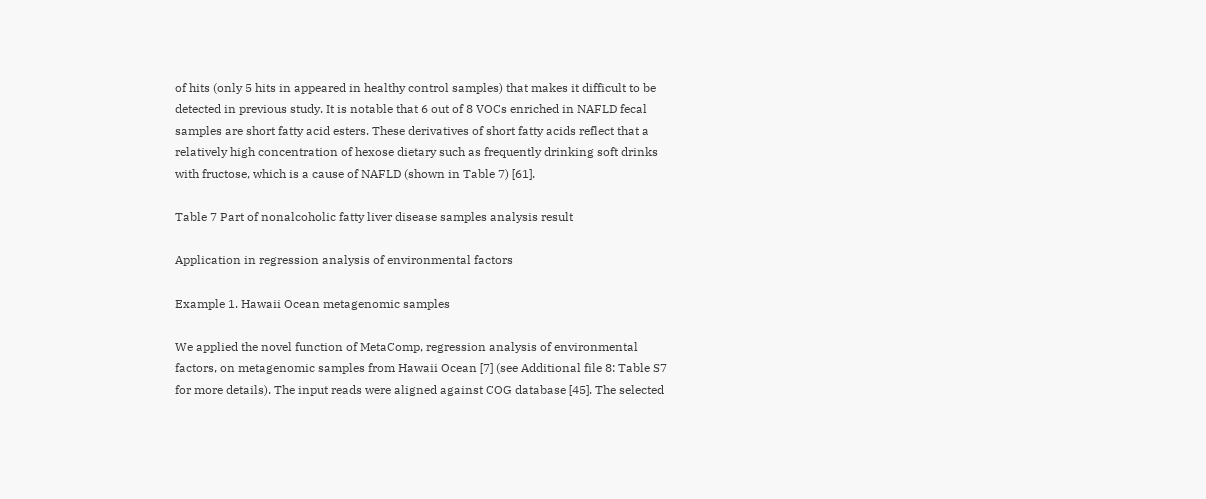of hits (only 5 hits in appeared in healthy control samples) that makes it difficult to be detected in previous study. It is notable that 6 out of 8 VOCs enriched in NAFLD fecal samples are short fatty acid esters. These derivatives of short fatty acids reflect that a relatively high concentration of hexose dietary such as frequently drinking soft drinks with fructose, which is a cause of NAFLD (shown in Table 7) [61].

Table 7 Part of nonalcoholic fatty liver disease samples analysis result

Application in regression analysis of environmental factors

Example 1. Hawaii Ocean metagenomic samples

We applied the novel function of MetaComp, regression analysis of environmental factors, on metagenomic samples from Hawaii Ocean [7] (see Additional file 8: Table S7 for more details). The input reads were aligned against COG database [45]. The selected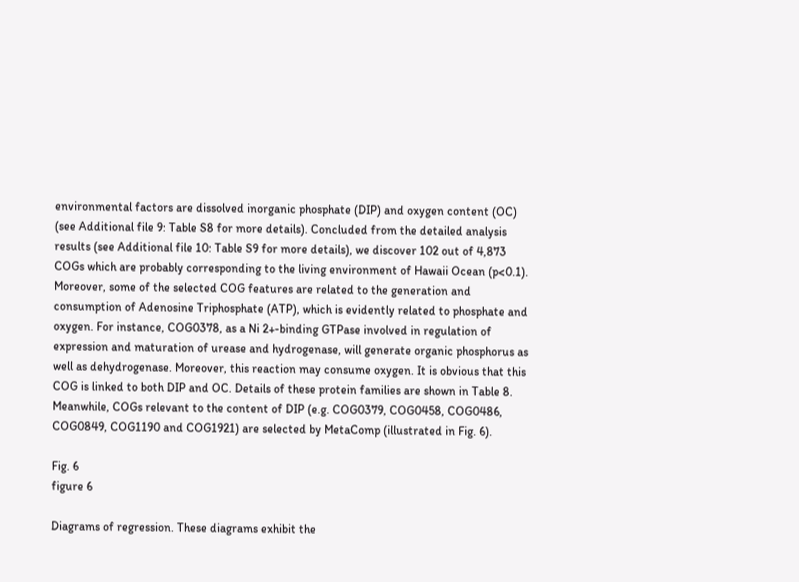environmental factors are dissolved inorganic phosphate (DIP) and oxygen content (OC) (see Additional file 9: Table S8 for more details). Concluded from the detailed analysis results (see Additional file 10: Table S9 for more details), we discover 102 out of 4,873 COGs which are probably corresponding to the living environment of Hawaii Ocean (p<0.1). Moreover, some of the selected COG features are related to the generation and consumption of Adenosine Triphosphate (ATP), which is evidently related to phosphate and oxygen. For instance, COG0378, as a Ni 2+-binding GTPase involved in regulation of expression and maturation of urease and hydrogenase, will generate organic phosphorus as well as dehydrogenase. Moreover, this reaction may consume oxygen. It is obvious that this COG is linked to both DIP and OC. Details of these protein families are shown in Table 8. Meanwhile, COGs relevant to the content of DIP (e.g. COG0379, COG0458, COG0486, COG0849, COG1190 and COG1921) are selected by MetaComp (illustrated in Fig. 6).

Fig. 6
figure 6

Diagrams of regression. These diagrams exhibit the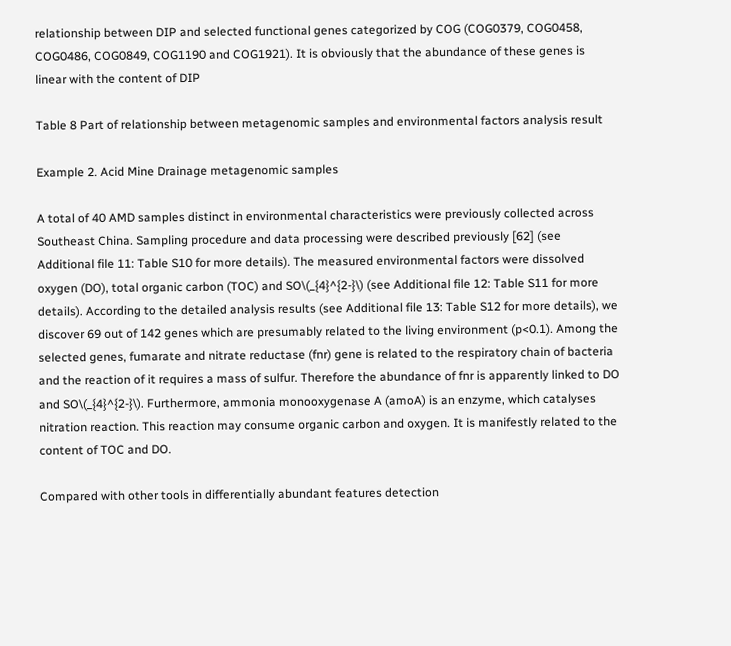relationship between DIP and selected functional genes categorized by COG (COG0379, COG0458, COG0486, COG0849, COG1190 and COG1921). It is obviously that the abundance of these genes is linear with the content of DIP

Table 8 Part of relationship between metagenomic samples and environmental factors analysis result

Example 2. Acid Mine Drainage metagenomic samples

A total of 40 AMD samples distinct in environmental characteristics were previously collected across Southeast China. Sampling procedure and data processing were described previously [62] (see Additional file 11: Table S10 for more details). The measured environmental factors were dissolved oxygen (DO), total organic carbon (TOC) and SO\(_{4}^{2-}\) (see Additional file 12: Table S11 for more details). According to the detailed analysis results (see Additional file 13: Table S12 for more details), we discover 69 out of 142 genes which are presumably related to the living environment (p<0.1). Among the selected genes, fumarate and nitrate reductase (fnr) gene is related to the respiratory chain of bacteria and the reaction of it requires a mass of sulfur. Therefore the abundance of fnr is apparently linked to DO and SO\(_{4}^{2-}\). Furthermore, ammonia monooxygenase A (amoA) is an enzyme, which catalyses nitration reaction. This reaction may consume organic carbon and oxygen. It is manifestly related to the content of TOC and DO.

Compared with other tools in differentially abundant features detection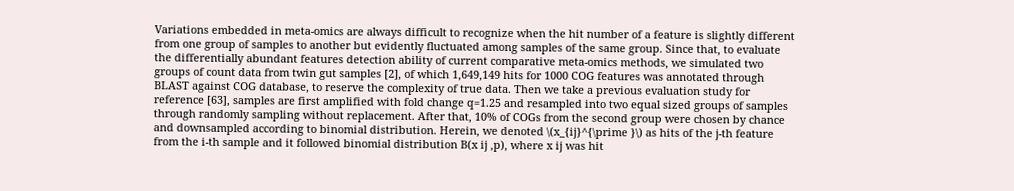Variations embedded in meta-omics are always difficult to recognize when the hit number of a feature is slightly different from one group of samples to another but evidently fluctuated among samples of the same group. Since that, to evaluate the differentially abundant features detection ability of current comparative meta-omics methods, we simulated two groups of count data from twin gut samples [2], of which 1,649,149 hits for 1000 COG features was annotated through BLAST against COG database, to reserve the complexity of true data. Then we take a previous evaluation study for reference [63], samples are first amplified with fold change q=1.25 and resampled into two equal sized groups of samples through randomly sampling without replacement. After that, 10% of COGs from the second group were chosen by chance and downsampled according to binomial distribution. Herein, we denoted \(x_{ij}^{\prime }\) as hits of the j-th feature from the i-th sample and it followed binomial distribution B(x ij ,p), where x ij was hit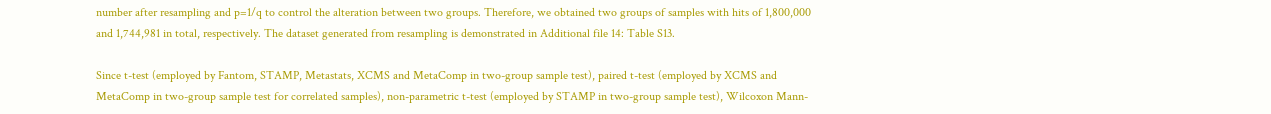number after resampling and p=1/q to control the alteration between two groups. Therefore, we obtained two groups of samples with hits of 1,800,000 and 1,744,981 in total, respectively. The dataset generated from resampling is demonstrated in Additional file 14: Table S13.

Since t-test (employed by Fantom, STAMP, Metastats, XCMS and MetaComp in two-group sample test), paired t-test (employed by XCMS and MetaComp in two-group sample test for correlated samples), non-parametric t-test (employed by STAMP in two-group sample test), Wilcoxon Mann-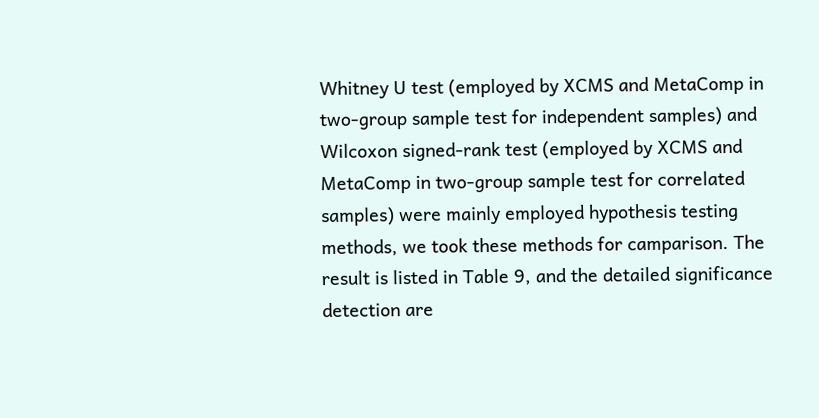Whitney U test (employed by XCMS and MetaComp in two-group sample test for independent samples) and Wilcoxon signed-rank test (employed by XCMS and MetaComp in two-group sample test for correlated samples) were mainly employed hypothesis testing methods, we took these methods for camparison. The result is listed in Table 9, and the detailed significance detection are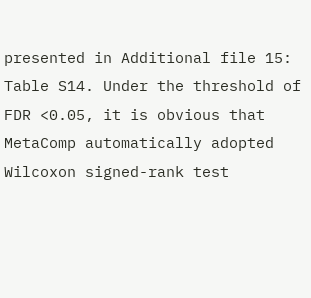presented in Additional file 15: Table S14. Under the threshold of FDR <0.05, it is obvious that MetaComp automatically adopted Wilcoxon signed-rank test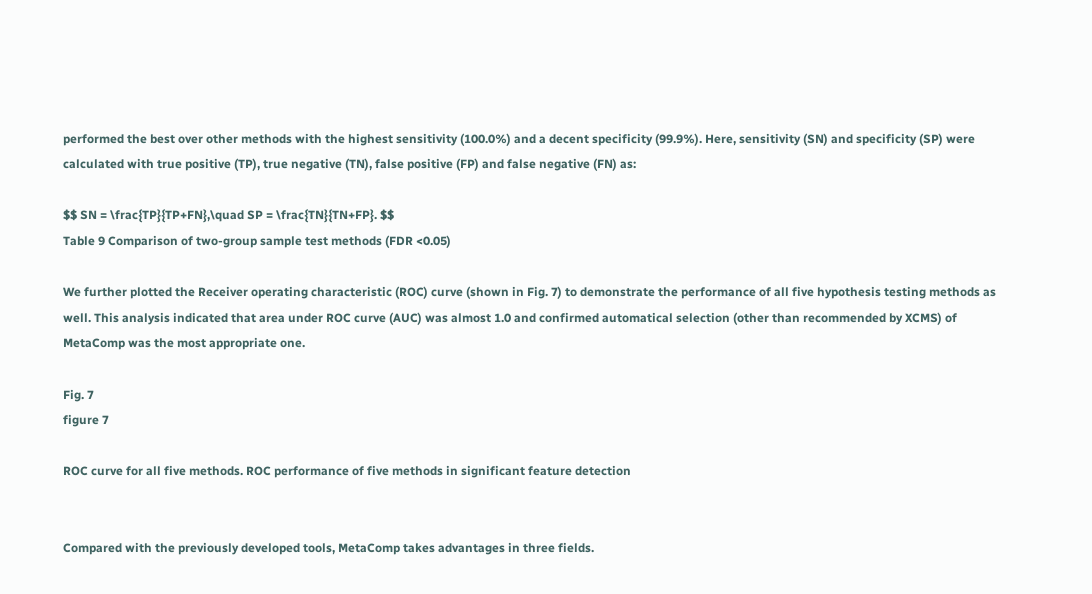performed the best over other methods with the highest sensitivity (100.0%) and a decent specificity (99.9%). Here, sensitivity (SN) and specificity (SP) were calculated with true positive (TP), true negative (TN), false positive (FP) and false negative (FN) as:

$$ SN = \frac{TP}{TP+FN},\quad SP = \frac{TN}{TN+FP}. $$
Table 9 Comparison of two-group sample test methods (FDR <0.05)

We further plotted the Receiver operating characteristic (ROC) curve (shown in Fig. 7) to demonstrate the performance of all five hypothesis testing methods as well. This analysis indicated that area under ROC curve (AUC) was almost 1.0 and confirmed automatical selection (other than recommended by XCMS) of MetaComp was the most appropriate one.

Fig. 7
figure 7

ROC curve for all five methods. ROC performance of five methods in significant feature detection


Compared with the previously developed tools, MetaComp takes advantages in three fields.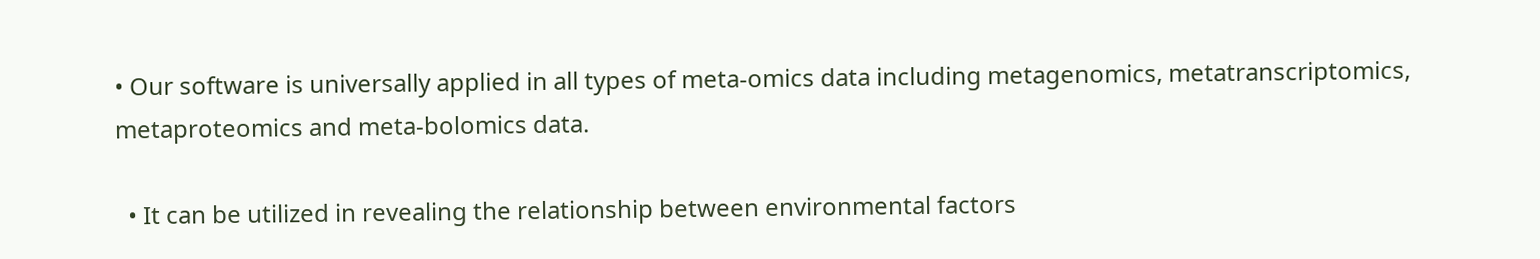• Our software is universally applied in all types of meta-omics data including metagenomics, metatranscriptomics, metaproteomics and meta-bolomics data.

  • It can be utilized in revealing the relationship between environmental factors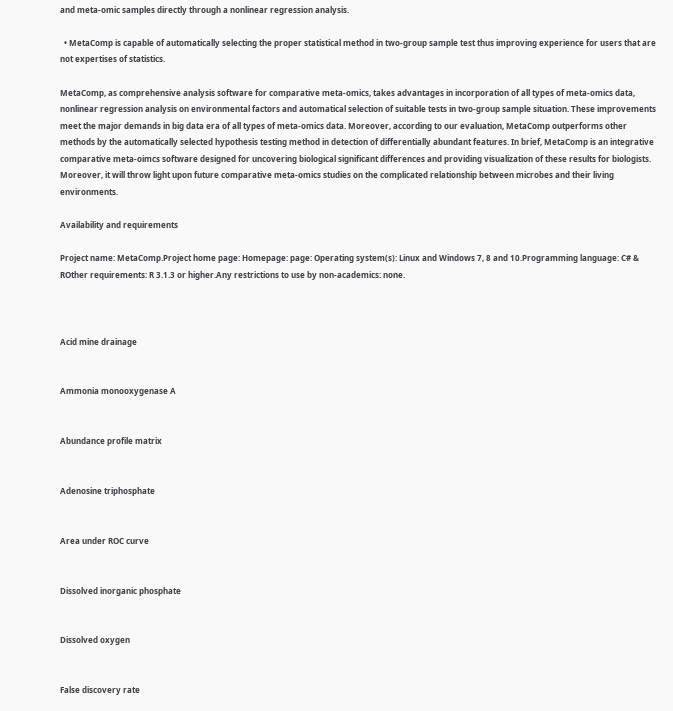and meta-omic samples directly through a nonlinear regression analysis.

  • MetaComp is capable of automatically selecting the proper statistical method in two-group sample test thus improving experience for users that are not expertises of statistics.

MetaComp, as comprehensive analysis software for comparative meta-omics, takes advantages in incorporation of all types of meta-omics data, nonlinear regression analysis on environmental factors and automatical selection of suitable tests in two-group sample situation. These improvements meet the major demands in big data era of all types of meta-omics data. Moreover, according to our evaluation, MetaComp outperforms other methods by the automatically selected hypothesis testing method in detection of differentially abundant features. In brief, MetaComp is an integrative comparative meta-oimcs software designed for uncovering biological significant differences and providing visualization of these results for biologists. Moreover, it will throw light upon future comparative meta-omics studies on the complicated relationship between microbes and their living environments.

Availability and requirements

Project name: MetaComp.Project home page: Homepage: page: Operating system(s): Linux and Windows 7, 8 and 10.Programming language: C# & ROther requirements: R 3.1.3 or higher.Any restrictions to use by non-academics: none.



Acid mine drainage


Ammonia monooxygenase A


Abundance profile matrix


Adenosine triphosphate


Area under ROC curve


Dissolved inorganic phosphate


Dissolved oxygen


False discovery rate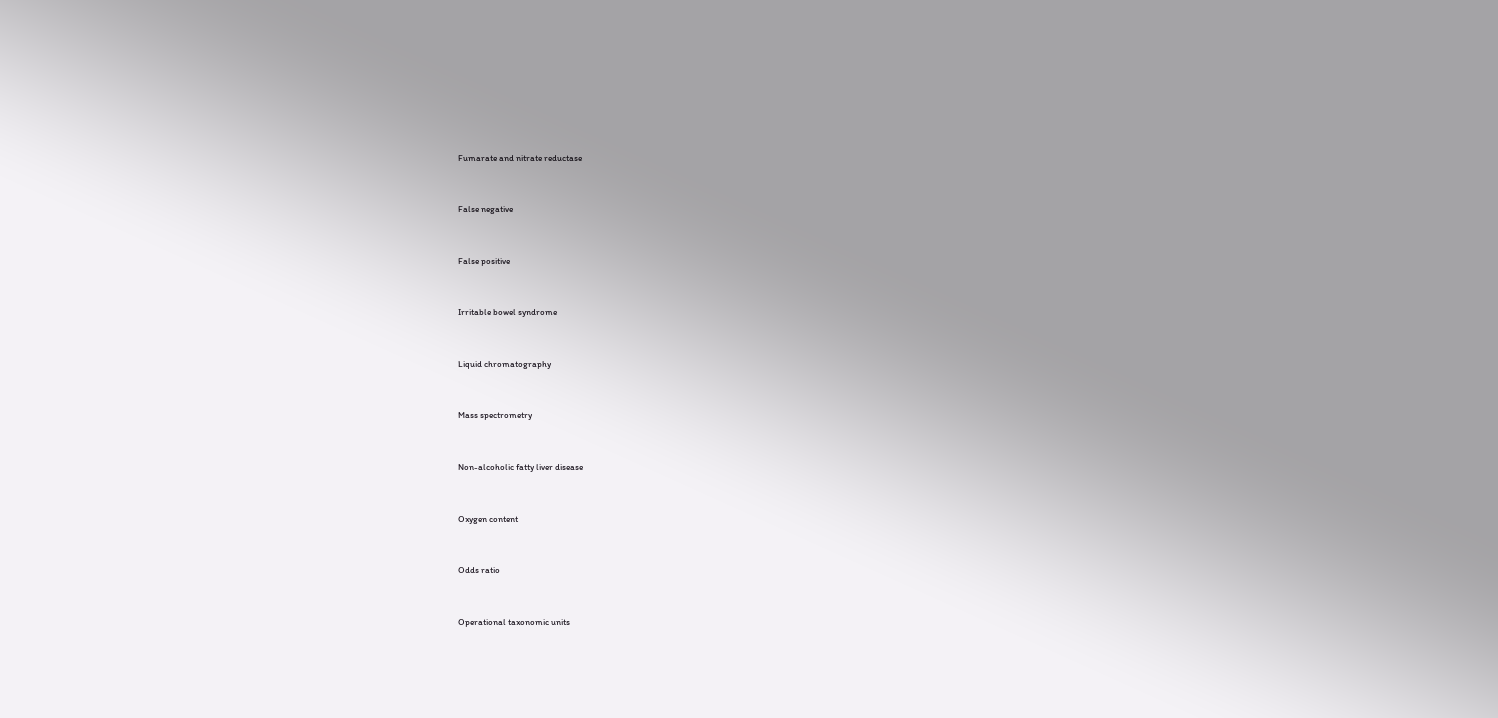Fumarate and nitrate reductase


False negative


False positive


Irritable bowel syndrome


Liquid chromatography


Mass spectrometry


Non-alcoholic fatty liver disease


Oxygen content


Odds ratio


Operational taxonomic units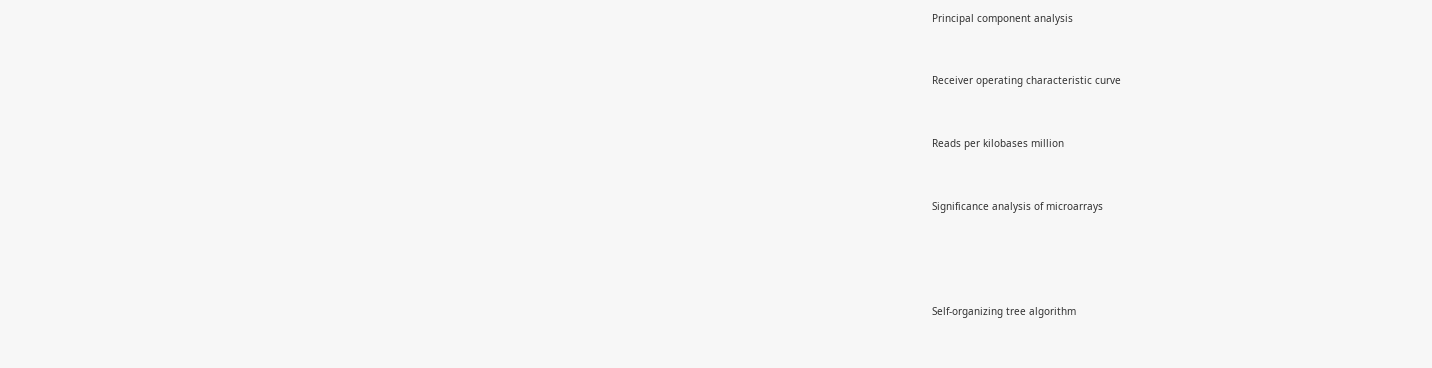Principal component analysis


Receiver operating characteristic curve


Reads per kilobases million


Significance analysis of microarrays




Self-organizing tree algorithm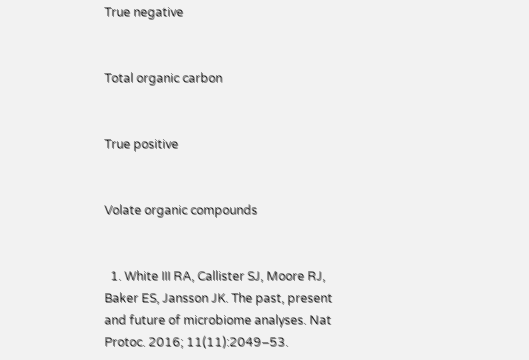True negative


Total organic carbon


True positive


Volate organic compounds


  1. White III RA, Callister SJ, Moore RJ, Baker ES, Jansson JK. The past, present and future of microbiome analyses. Nat Protoc. 2016; 11(11):2049–53.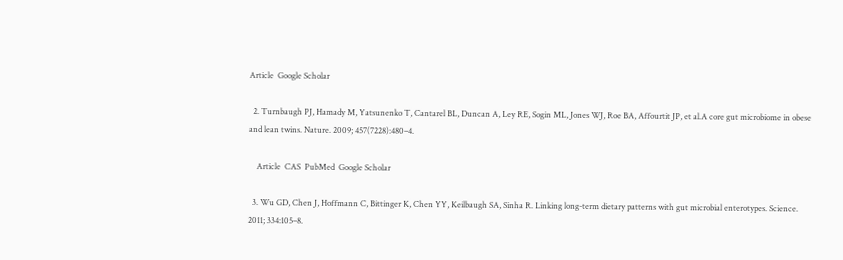Article  Google Scholar

  2. Turnbaugh PJ, Hamady M, Yatsunenko T, Cantarel BL, Duncan A, Ley RE, Sogin ML, Jones WJ, Roe BA, Affourtit JP, et al.A core gut microbiome in obese and lean twins. Nature. 2009; 457(7228):480–4.

    Article  CAS  PubMed  Google Scholar

  3. Wu GD, Chen J, Hoffmann C, Bittinger K, Chen YY, Keilbaugh SA, Sinha R. Linking long-term dietary patterns with gut microbial enterotypes. Science. 2011; 334:105–8.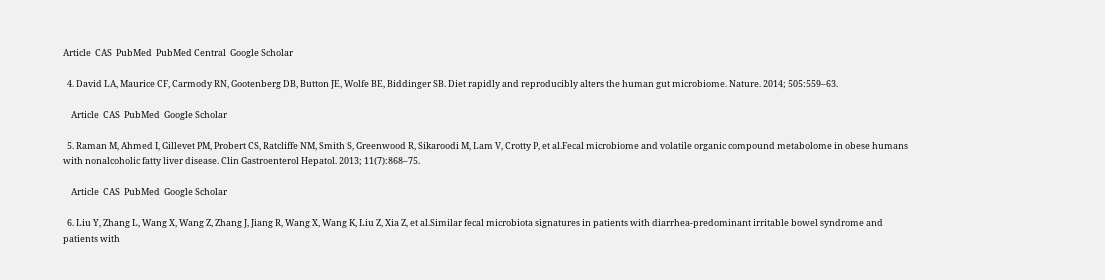Article  CAS  PubMed  PubMed Central  Google Scholar

  4. David LA, Maurice CF, Carmody RN, Gootenberg DB, Button JE, Wolfe BE, Biddinger SB. Diet rapidly and reproducibly alters the human gut microbiome. Nature. 2014; 505:559–63.

    Article  CAS  PubMed  Google Scholar

  5. Raman M, Ahmed I, Gillevet PM, Probert CS, Ratcliffe NM, Smith S, Greenwood R, Sikaroodi M, Lam V, Crotty P, et al.Fecal microbiome and volatile organic compound metabolome in obese humans with nonalcoholic fatty liver disease. Clin Gastroenterol Hepatol. 2013; 11(7):868–75.

    Article  CAS  PubMed  Google Scholar

  6. Liu Y, Zhang L, Wang X, Wang Z, Zhang J, Jiang R, Wang X, Wang K, Liu Z, Xia Z, et al.Similar fecal microbiota signatures in patients with diarrhea-predominant irritable bowel syndrome and patients with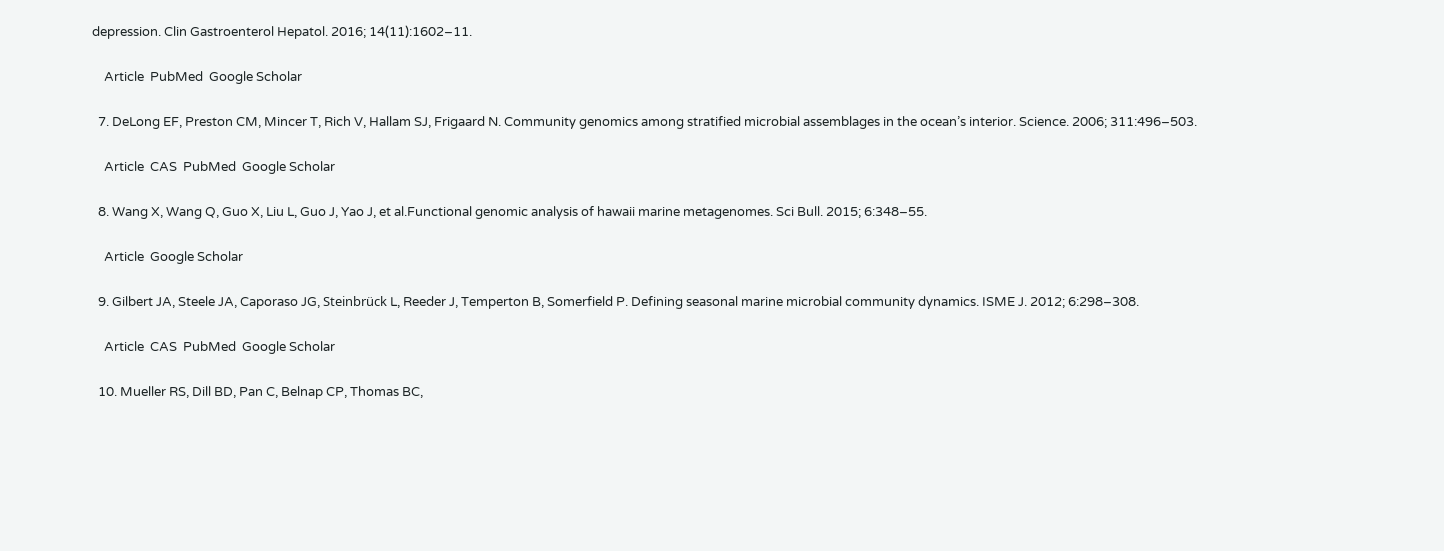depression. Clin Gastroenterol Hepatol. 2016; 14(11):1602–11.

    Article  PubMed  Google Scholar

  7. DeLong EF, Preston CM, Mincer T, Rich V, Hallam SJ, Frigaard N. Community genomics among stratified microbial assemblages in the ocean’s interior. Science. 2006; 311:496–503.

    Article  CAS  PubMed  Google Scholar

  8. Wang X, Wang Q, Guo X, Liu L, Guo J, Yao J, et al.Functional genomic analysis of hawaii marine metagenomes. Sci Bull. 2015; 6:348–55.

    Article  Google Scholar

  9. Gilbert JA, Steele JA, Caporaso JG, Steinbrück L, Reeder J, Temperton B, Somerfield P. Defining seasonal marine microbial community dynamics. ISME J. 2012; 6:298–308.

    Article  CAS  PubMed  Google Scholar

  10. Mueller RS, Dill BD, Pan C, Belnap CP, Thomas BC,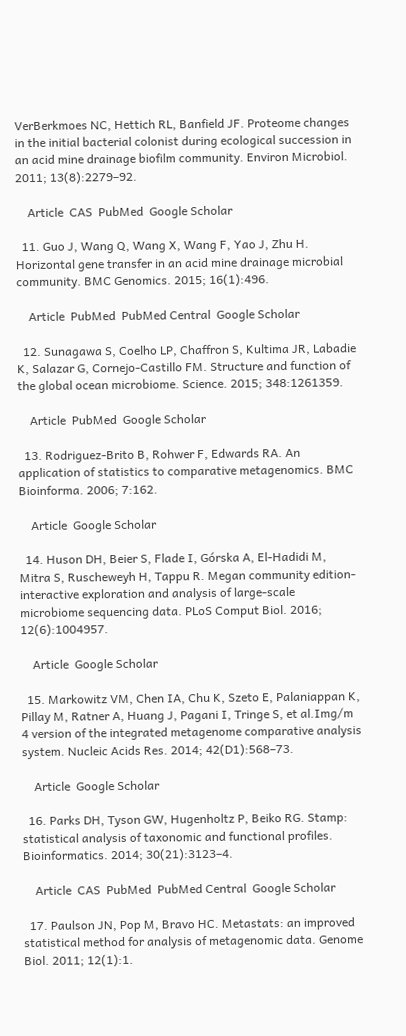VerBerkmoes NC, Hettich RL, Banfield JF. Proteome changes in the initial bacterial colonist during ecological succession in an acid mine drainage biofilm community. Environ Microbiol. 2011; 13(8):2279–92.

    Article  CAS  PubMed  Google Scholar

  11. Guo J, Wang Q, Wang X, Wang F, Yao J, Zhu H. Horizontal gene transfer in an acid mine drainage microbial community. BMC Genomics. 2015; 16(1):496.

    Article  PubMed  PubMed Central  Google Scholar

  12. Sunagawa S, Coelho LP, Chaffron S, Kultima JR, Labadie K, Salazar G, Cornejo-Castillo FM. Structure and function of the global ocean microbiome. Science. 2015; 348:1261359.

    Article  PubMed  Google Scholar

  13. Rodriguez-Brito B, Rohwer F, Edwards RA. An application of statistics to comparative metagenomics. BMC Bioinforma. 2006; 7:162.

    Article  Google Scholar

  14. Huson DH, Beier S, Flade I, Górska A, El-Hadidi M, Mitra S, Ruscheweyh H, Tappu R. Megan community edition-interactive exploration and analysis of large-scale microbiome sequencing data. PLoS Comput Biol. 2016; 12(6):1004957.

    Article  Google Scholar

  15. Markowitz VM, Chen IA, Chu K, Szeto E, Palaniappan K, Pillay M, Ratner A, Huang J, Pagani I, Tringe S, et al.Img/m 4 version of the integrated metagenome comparative analysis system. Nucleic Acids Res. 2014; 42(D1):568–73.

    Article  Google Scholar

  16. Parks DH, Tyson GW, Hugenholtz P, Beiko RG. Stamp: statistical analysis of taxonomic and functional profiles. Bioinformatics. 2014; 30(21):3123–4.

    Article  CAS  PubMed  PubMed Central  Google Scholar

  17. Paulson JN, Pop M, Bravo HC. Metastats: an improved statistical method for analysis of metagenomic data. Genome Biol. 2011; 12(1):1.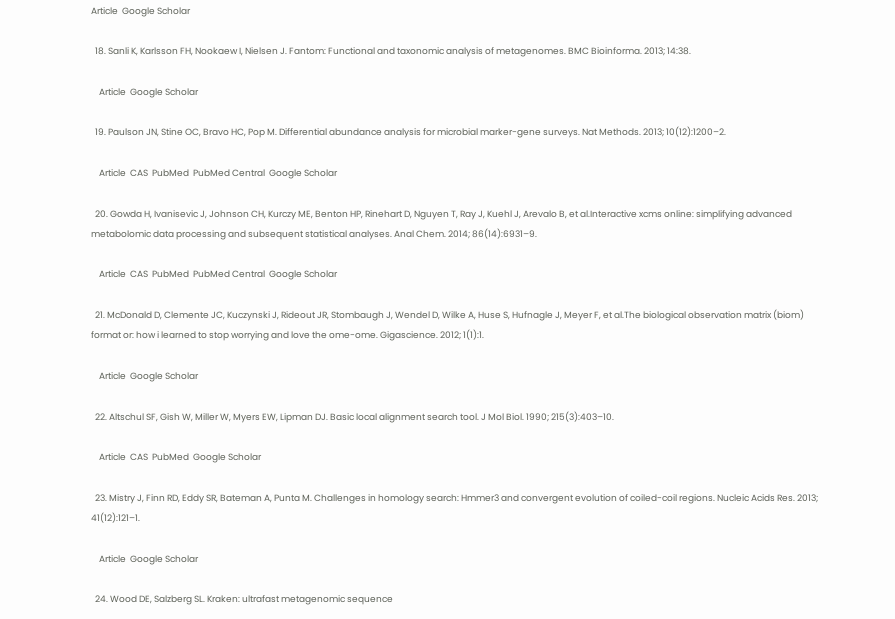Article  Google Scholar

  18. Sanli K, Karlsson FH, Nookaew I, Nielsen J. Fantom: Functional and taxonomic analysis of metagenomes. BMC Bioinforma. 2013; 14:38.

    Article  Google Scholar

  19. Paulson JN, Stine OC, Bravo HC, Pop M. Differential abundance analysis for microbial marker-gene surveys. Nat Methods. 2013; 10(12):1200–2.

    Article  CAS  PubMed  PubMed Central  Google Scholar

  20. Gowda H, Ivanisevic J, Johnson CH, Kurczy ME, Benton HP, Rinehart D, Nguyen T, Ray J, Kuehl J, Arevalo B, et al.Interactive xcms online: simplifying advanced metabolomic data processing and subsequent statistical analyses. Anal Chem. 2014; 86(14):6931–9.

    Article  CAS  PubMed  PubMed Central  Google Scholar

  21. McDonald D, Clemente JC, Kuczynski J, Rideout JR, Stombaugh J, Wendel D, Wilke A, Huse S, Hufnagle J, Meyer F, et al.The biological observation matrix (biom) format or: how i learned to stop worrying and love the ome-ome. Gigascience. 2012; 1(1):1.

    Article  Google Scholar

  22. Altschul SF, Gish W, Miller W, Myers EW, Lipman DJ. Basic local alignment search tool. J Mol Biol. 1990; 215(3):403–10.

    Article  CAS  PubMed  Google Scholar

  23. Mistry J, Finn RD, Eddy SR, Bateman A, Punta M. Challenges in homology search: Hmmer3 and convergent evolution of coiled-coil regions. Nucleic Acids Res. 2013; 41(12):121–1.

    Article  Google Scholar

  24. Wood DE, Salzberg SL. Kraken: ultrafast metagenomic sequence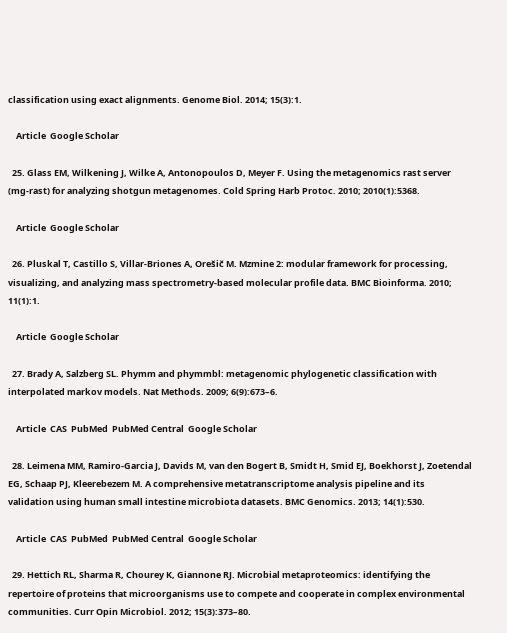classification using exact alignments. Genome Biol. 2014; 15(3):1.

    Article  Google Scholar

  25. Glass EM, Wilkening J, Wilke A, Antonopoulos D, Meyer F. Using the metagenomics rast server (mg-rast) for analyzing shotgun metagenomes. Cold Spring Harb Protoc. 2010; 2010(1):5368.

    Article  Google Scholar

  26. Pluskal T, Castillo S, Villar-Briones A, Orešič M. Mzmine 2: modular framework for processing, visualizing, and analyzing mass spectrometry-based molecular profile data. BMC Bioinforma. 2010; 11(1):1.

    Article  Google Scholar

  27. Brady A, Salzberg SL. Phymm and phymmbl: metagenomic phylogenetic classification with interpolated markov models. Nat Methods. 2009; 6(9):673–6.

    Article  CAS  PubMed  PubMed Central  Google Scholar

  28. Leimena MM, Ramiro-Garcia J, Davids M, van den Bogert B, Smidt H, Smid EJ, Boekhorst J, Zoetendal EG, Schaap PJ, Kleerebezem M. A comprehensive metatranscriptome analysis pipeline and its validation using human small intestine microbiota datasets. BMC Genomics. 2013; 14(1):530.

    Article  CAS  PubMed  PubMed Central  Google Scholar

  29. Hettich RL, Sharma R, Chourey K, Giannone RJ. Microbial metaproteomics: identifying the repertoire of proteins that microorganisms use to compete and cooperate in complex environmental communities. Curr Opin Microbiol. 2012; 15(3):373–80.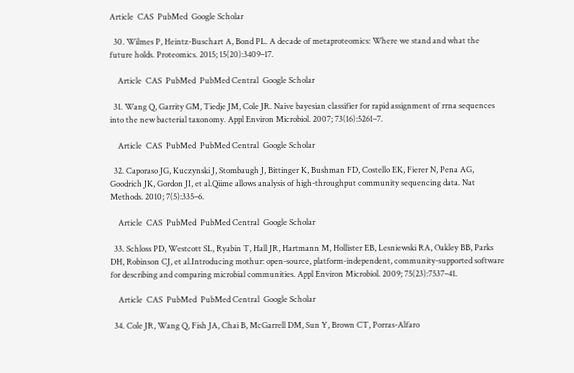Article  CAS  PubMed  Google Scholar

  30. Wilmes P, Heintz-Buschart A, Bond PL. A decade of metaproteomics: Where we stand and what the future holds. Proteomics. 2015; 15(20):3409–17.

    Article  CAS  PubMed  PubMed Central  Google Scholar

  31. Wang Q, Garrity GM, Tiedje JM, Cole JR. Naive bayesian classifier for rapid assignment of rrna sequences into the new bacterial taxonomy. Appl Environ Microbiol. 2007; 73(16):5261–7.

    Article  CAS  PubMed  PubMed Central  Google Scholar

  32. Caporaso JG, Kuczynski J, Stombaugh J, Bittinger K, Bushman FD, Costello EK, Fierer N, Pena AG, Goodrich JK, Gordon JI, et al.Qiime allows analysis of high-throughput community sequencing data. Nat Methods. 2010; 7(5):335–6.

    Article  CAS  PubMed  PubMed Central  Google Scholar

  33. Schloss PD, Westcott SL, Ryabin T, Hall JR, Hartmann M, Hollister EB, Lesniewski RA, Oakley BB, Parks DH, Robinson CJ, et al.Introducing mothur: open-source, platform-independent, community-supported software for describing and comparing microbial communities. Appl Environ Microbiol. 2009; 75(23):7537–41.

    Article  CAS  PubMed  PubMed Central  Google Scholar

  34. Cole JR, Wang Q, Fish JA, Chai B, McGarrell DM, Sun Y, Brown CT, Porras-Alfaro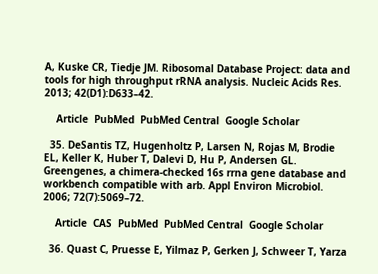A, Kuske CR, Tiedje JM. Ribosomal Database Project: data and tools for high throughput rRNA analysis. Nucleic Acids Res. 2013; 42(D1):D633–42.

    Article  PubMed  PubMed Central  Google Scholar

  35. DeSantis TZ, Hugenholtz P, Larsen N, Rojas M, Brodie EL, Keller K, Huber T, Dalevi D, Hu P, Andersen GL. Greengenes, a chimera-checked 16s rrna gene database and workbench compatible with arb. Appl Environ Microbiol. 2006; 72(7):5069–72.

    Article  CAS  PubMed  PubMed Central  Google Scholar

  36. Quast C, Pruesse E, Yilmaz P, Gerken J, Schweer T, Yarza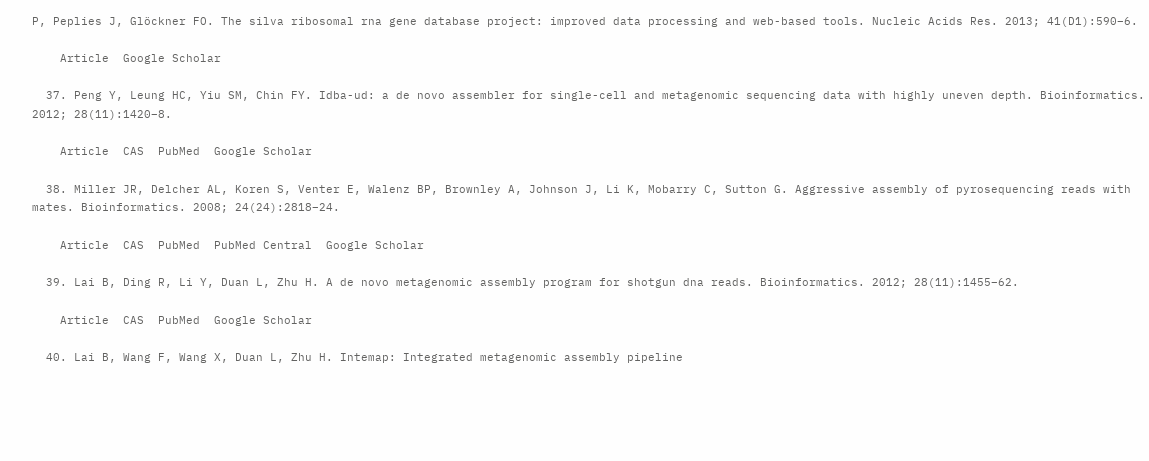P, Peplies J, Glöckner FO. The silva ribosomal rna gene database project: improved data processing and web-based tools. Nucleic Acids Res. 2013; 41(D1):590–6.

    Article  Google Scholar

  37. Peng Y, Leung HC, Yiu SM, Chin FY. Idba-ud: a de novo assembler for single-cell and metagenomic sequencing data with highly uneven depth. Bioinformatics. 2012; 28(11):1420–8.

    Article  CAS  PubMed  Google Scholar

  38. Miller JR, Delcher AL, Koren S, Venter E, Walenz BP, Brownley A, Johnson J, Li K, Mobarry C, Sutton G. Aggressive assembly of pyrosequencing reads with mates. Bioinformatics. 2008; 24(24):2818–24.

    Article  CAS  PubMed  PubMed Central  Google Scholar

  39. Lai B, Ding R, Li Y, Duan L, Zhu H. A de novo metagenomic assembly program for shotgun dna reads. Bioinformatics. 2012; 28(11):1455–62.

    Article  CAS  PubMed  Google Scholar

  40. Lai B, Wang F, Wang X, Duan L, Zhu H. Intemap: Integrated metagenomic assembly pipeline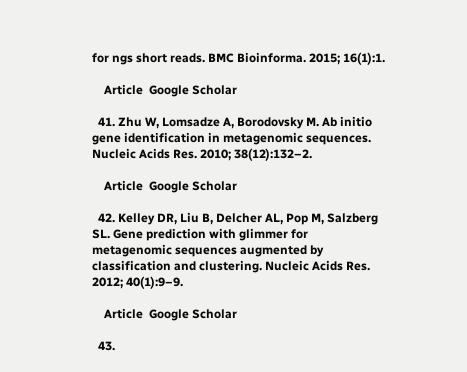for ngs short reads. BMC Bioinforma. 2015; 16(1):1.

    Article  Google Scholar

  41. Zhu W, Lomsadze A, Borodovsky M. Ab initio gene identification in metagenomic sequences. Nucleic Acids Res. 2010; 38(12):132–2.

    Article  Google Scholar

  42. Kelley DR, Liu B, Delcher AL, Pop M, Salzberg SL. Gene prediction with glimmer for metagenomic sequences augmented by classification and clustering. Nucleic Acids Res. 2012; 40(1):9–9.

    Article  Google Scholar

  43.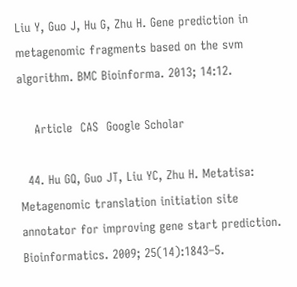Liu Y, Guo J, Hu G, Zhu H. Gene prediction in metagenomic fragments based on the svm algorithm. BMC Bioinforma. 2013; 14:12.

    Article  CAS  Google Scholar

  44. Hu GQ, Guo JT, Liu YC, Zhu H. Metatisa: Metagenomic translation initiation site annotator for improving gene start prediction. Bioinformatics. 2009; 25(14):1843–5.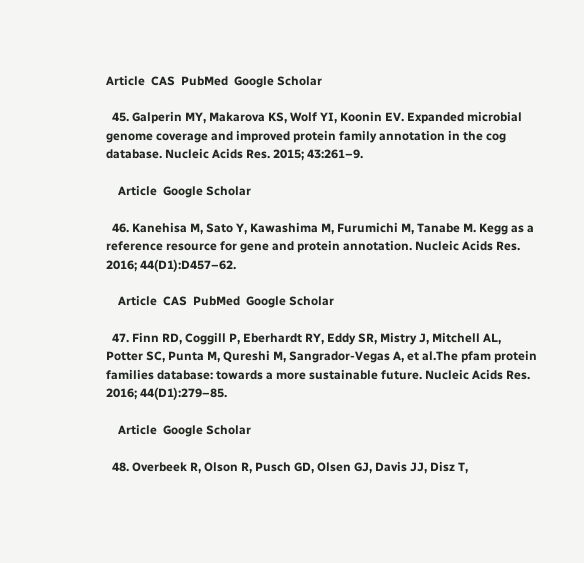Article  CAS  PubMed  Google Scholar

  45. Galperin MY, Makarova KS, Wolf YI, Koonin EV. Expanded microbial genome coverage and improved protein family annotation in the cog database. Nucleic Acids Res. 2015; 43:261–9.

    Article  Google Scholar

  46. Kanehisa M, Sato Y, Kawashima M, Furumichi M, Tanabe M. Kegg as a reference resource for gene and protein annotation. Nucleic Acids Res. 2016; 44(D1):D457–62.

    Article  CAS  PubMed  Google Scholar

  47. Finn RD, Coggill P, Eberhardt RY, Eddy SR, Mistry J, Mitchell AL, Potter SC, Punta M, Qureshi M, Sangrador-Vegas A, et al.The pfam protein families database: towards a more sustainable future. Nucleic Acids Res. 2016; 44(D1):279–85.

    Article  Google Scholar

  48. Overbeek R, Olson R, Pusch GD, Olsen GJ, Davis JJ, Disz T,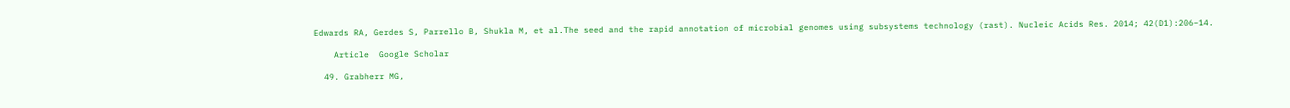Edwards RA, Gerdes S, Parrello B, Shukla M, et al.The seed and the rapid annotation of microbial genomes using subsystems technology (rast). Nucleic Acids Res. 2014; 42(D1):206–14.

    Article  Google Scholar

  49. Grabherr MG,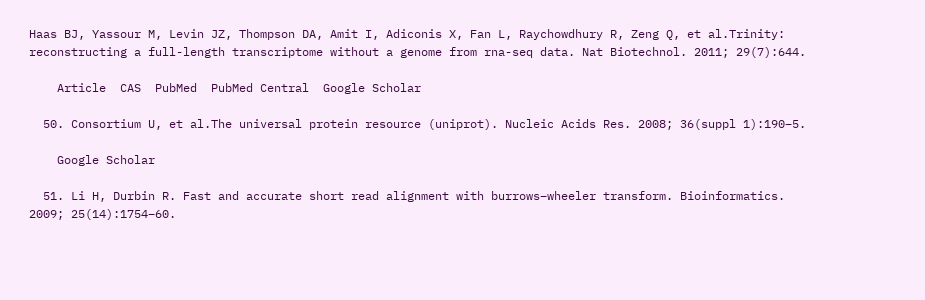Haas BJ, Yassour M, Levin JZ, Thompson DA, Amit I, Adiconis X, Fan L, Raychowdhury R, Zeng Q, et al.Trinity: reconstructing a full-length transcriptome without a genome from rna-seq data. Nat Biotechnol. 2011; 29(7):644.

    Article  CAS  PubMed  PubMed Central  Google Scholar

  50. Consortium U, et al.The universal protein resource (uniprot). Nucleic Acids Res. 2008; 36(suppl 1):190–5.

    Google Scholar

  51. Li H, Durbin R. Fast and accurate short read alignment with burrows–wheeler transform. Bioinformatics. 2009; 25(14):1754–60.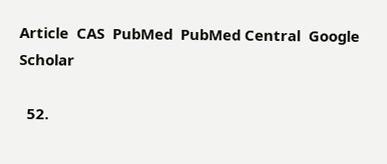Article  CAS  PubMed  PubMed Central  Google Scholar

  52.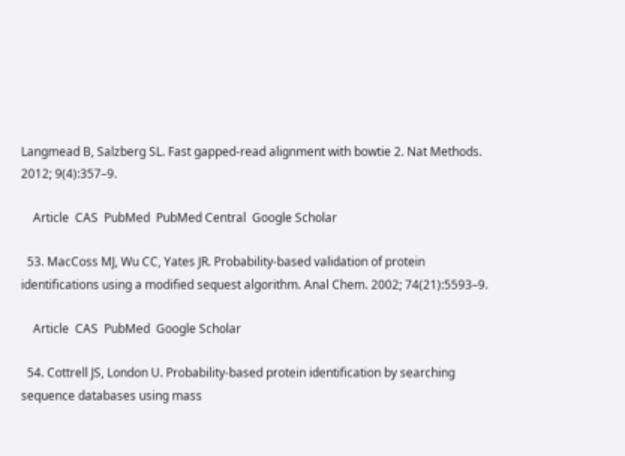Langmead B, Salzberg SL. Fast gapped-read alignment with bowtie 2. Nat Methods. 2012; 9(4):357–9.

    Article  CAS  PubMed  PubMed Central  Google Scholar

  53. MacCoss MJ, Wu CC, Yates JR. Probability-based validation of protein identifications using a modified sequest algorithm. Anal Chem. 2002; 74(21):5593–9.

    Article  CAS  PubMed  Google Scholar

  54. Cottrell JS, London U. Probability-based protein identification by searching sequence databases using mass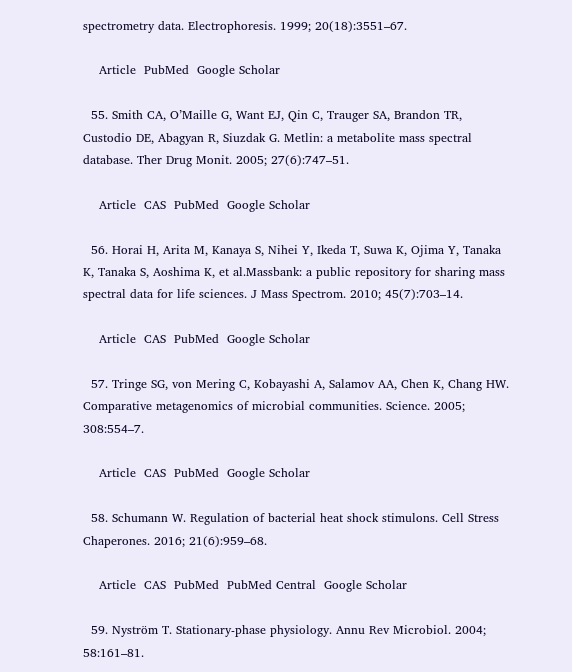spectrometry data. Electrophoresis. 1999; 20(18):3551–67.

    Article  PubMed  Google Scholar

  55. Smith CA, O’Maille G, Want EJ, Qin C, Trauger SA, Brandon TR, Custodio DE, Abagyan R, Siuzdak G. Metlin: a metabolite mass spectral database. Ther Drug Monit. 2005; 27(6):747–51.

    Article  CAS  PubMed  Google Scholar

  56. Horai H, Arita M, Kanaya S, Nihei Y, Ikeda T, Suwa K, Ojima Y, Tanaka K, Tanaka S, Aoshima K, et al.Massbank: a public repository for sharing mass spectral data for life sciences. J Mass Spectrom. 2010; 45(7):703–14.

    Article  CAS  PubMed  Google Scholar

  57. Tringe SG, von Mering C, Kobayashi A, Salamov AA, Chen K, Chang HW. Comparative metagenomics of microbial communities. Science. 2005; 308:554–7.

    Article  CAS  PubMed  Google Scholar

  58. Schumann W. Regulation of bacterial heat shock stimulons. Cell Stress Chaperones. 2016; 21(6):959–68.

    Article  CAS  PubMed  PubMed Central  Google Scholar

  59. Nyström T. Stationary-phase physiology. Annu Rev Microbiol. 2004; 58:161–81.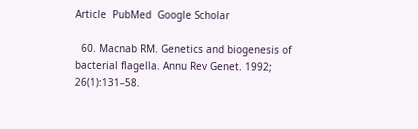Article  PubMed  Google Scholar

  60. Macnab RM. Genetics and biogenesis of bacterial flagella. Annu Rev Genet. 1992; 26(1):131–58.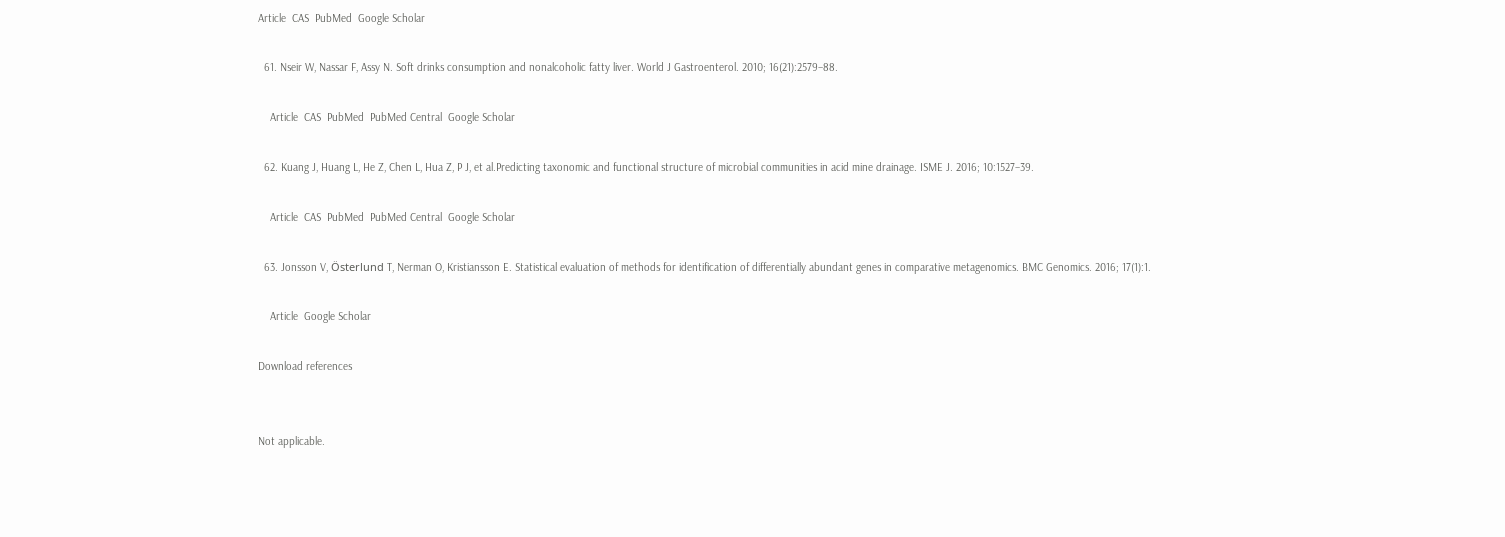Article  CAS  PubMed  Google Scholar

  61. Nseir W, Nassar F, Assy N. Soft drinks consumption and nonalcoholic fatty liver. World J Gastroenterol. 2010; 16(21):2579–88.

    Article  CAS  PubMed  PubMed Central  Google Scholar

  62. Kuang J, Huang L, He Z, Chen L, Hua Z, P J, et al.Predicting taxonomic and functional structure of microbial communities in acid mine drainage. ISME J. 2016; 10:1527–39.

    Article  CAS  PubMed  PubMed Central  Google Scholar

  63. Jonsson V, Österlund T, Nerman O, Kristiansson E. Statistical evaluation of methods for identification of differentially abundant genes in comparative metagenomics. BMC Genomics. 2016; 17(1):1.

    Article  Google Scholar

Download references


Not applicable.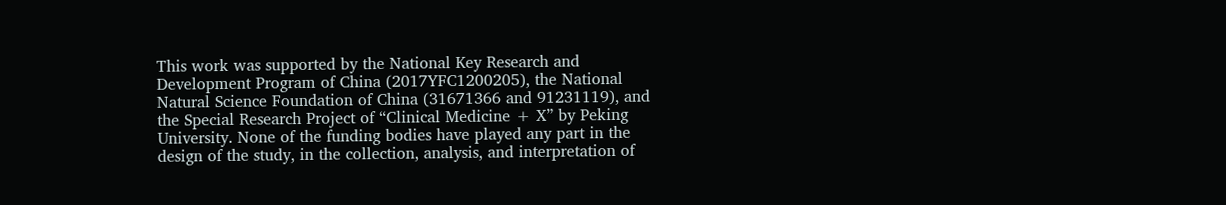This work was supported by the National Key Research and Development Program of China (2017YFC1200205), the National Natural Science Foundation of China (31671366 and 91231119), and the Special Research Project of “Clinical Medicine + X” by Peking University. None of the funding bodies have played any part in the design of the study, in the collection, analysis, and interpretation of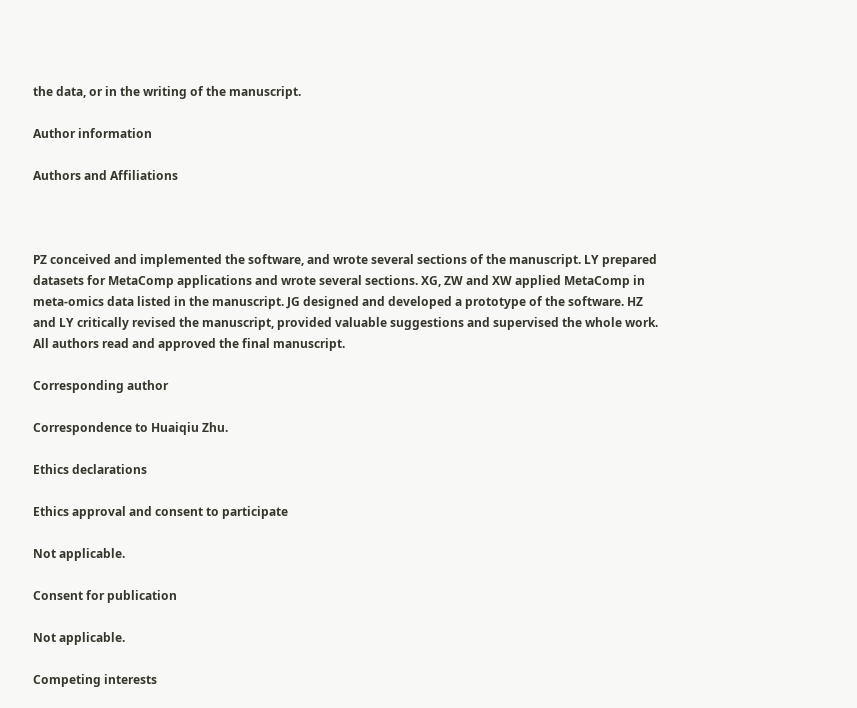the data, or in the writing of the manuscript.

Author information

Authors and Affiliations



PZ conceived and implemented the software, and wrote several sections of the manuscript. LY prepared datasets for MetaComp applications and wrote several sections. XG, ZW and XW applied MetaComp in meta-omics data listed in the manuscript. JG designed and developed a prototype of the software. HZ and LY critically revised the manuscript, provided valuable suggestions and supervised the whole work. All authors read and approved the final manuscript.

Corresponding author

Correspondence to Huaiqiu Zhu.

Ethics declarations

Ethics approval and consent to participate

Not applicable.

Consent for publication

Not applicable.

Competing interests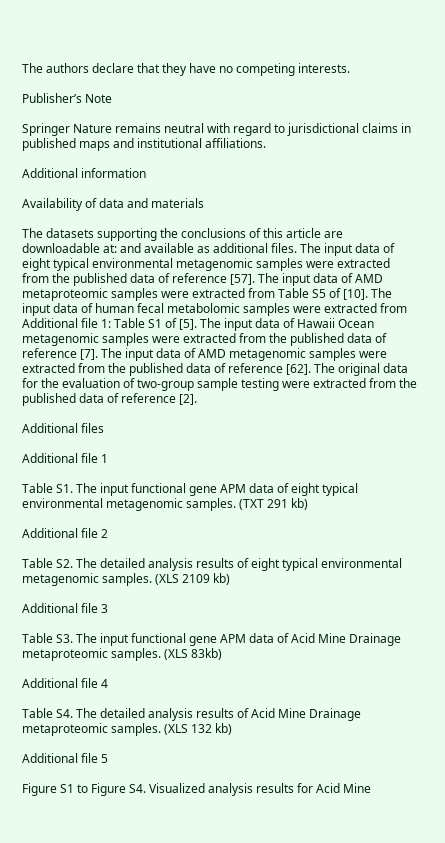The authors declare that they have no competing interests.

Publisher’s Note

Springer Nature remains neutral with regard to jurisdictional claims in published maps and institutional affiliations.

Additional information

Availability of data and materials

The datasets supporting the conclusions of this article are downloadable at: and available as additional files. The input data of eight typical environmental metagenomic samples were extracted from the published data of reference [57]. The input data of AMD metaproteomic samples were extracted from Table S5 of [10]. The input data of human fecal metabolomic samples were extracted from Additional file 1: Table S1 of [5]. The input data of Hawaii Ocean metagenomic samples were extracted from the published data of reference [7]. The input data of AMD metagenomic samples were extracted from the published data of reference [62]. The original data for the evaluation of two-group sample testing were extracted from the published data of reference [2].

Additional files

Additional file 1

Table S1. The input functional gene APM data of eight typical environmental metagenomic samples. (TXT 291 kb)

Additional file 2

Table S2. The detailed analysis results of eight typical environmental metagenomic samples. (XLS 2109 kb)

Additional file 3

Table S3. The input functional gene APM data of Acid Mine Drainage metaproteomic samples. (XLS 83kb)

Additional file 4

Table S4. The detailed analysis results of Acid Mine Drainage metaproteomic samples. (XLS 132 kb)

Additional file 5

Figure S1 to Figure S4. Visualized analysis results for Acid Mine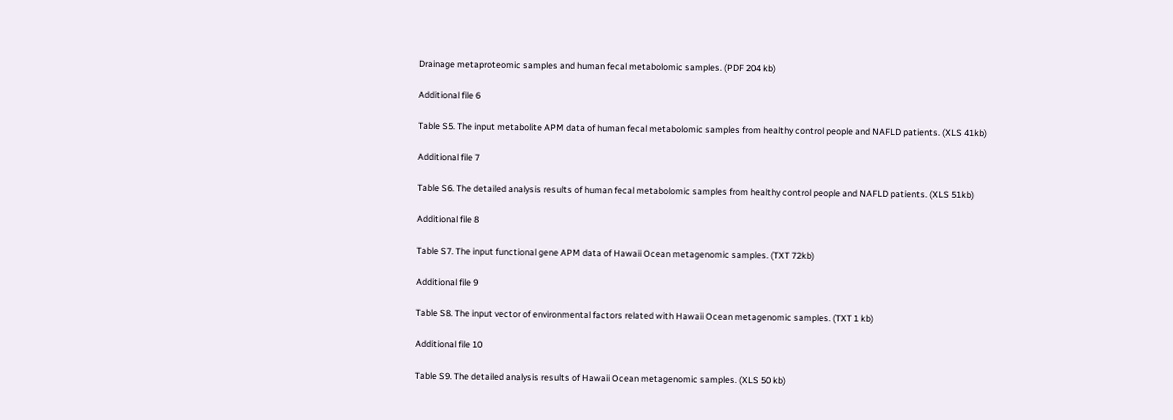Drainage metaproteomic samples and human fecal metabolomic samples. (PDF 204 kb)

Additional file 6

Table S5. The input metabolite APM data of human fecal metabolomic samples from healthy control people and NAFLD patients. (XLS 41kb)

Additional file 7

Table S6. The detailed analysis results of human fecal metabolomic samples from healthy control people and NAFLD patients. (XLS 51kb)

Additional file 8

Table S7. The input functional gene APM data of Hawaii Ocean metagenomic samples. (TXT 72kb)

Additional file 9

Table S8. The input vector of environmental factors related with Hawaii Ocean metagenomic samples. (TXT 1 kb)

Additional file 10

Table S9. The detailed analysis results of Hawaii Ocean metagenomic samples. (XLS 50 kb)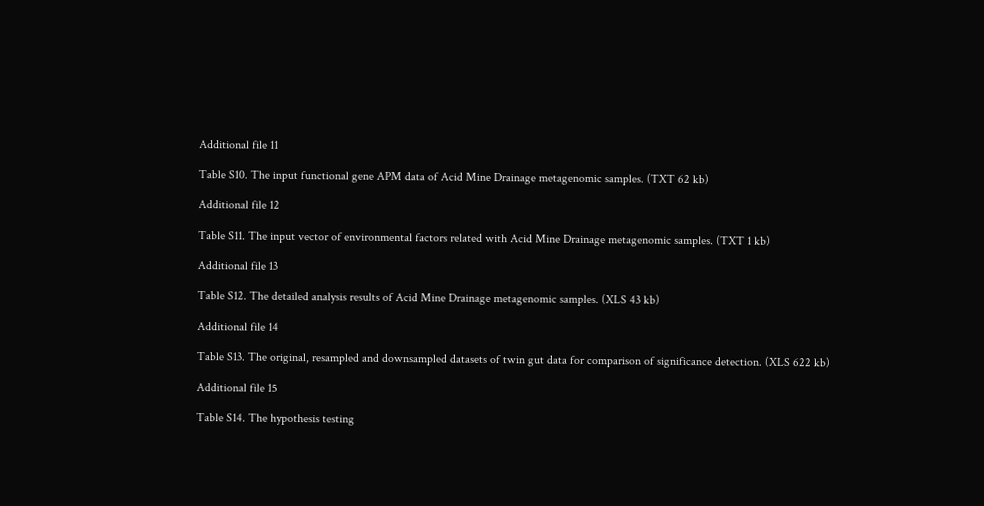Additional file 11

Table S10. The input functional gene APM data of Acid Mine Drainage metagenomic samples. (TXT 62 kb)

Additional file 12

Table S11. The input vector of environmental factors related with Acid Mine Drainage metagenomic samples. (TXT 1 kb)

Additional file 13

Table S12. The detailed analysis results of Acid Mine Drainage metagenomic samples. (XLS 43 kb)

Additional file 14

Table S13. The original, resampled and downsampled datasets of twin gut data for comparison of significance detection. (XLS 622 kb)

Additional file 15

Table S14. The hypothesis testing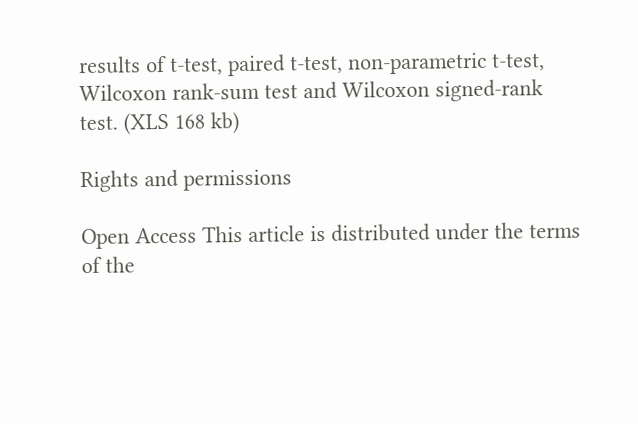results of t-test, paired t-test, non-parametric t-test, Wilcoxon rank-sum test and Wilcoxon signed-rank test. (XLS 168 kb)

Rights and permissions

Open Access This article is distributed under the terms of the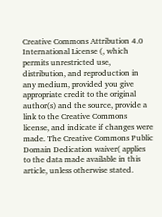Creative Commons Attribution 4.0 International License (, which permits unrestricted use, distribution, and reproduction in any medium, provided you give appropriate credit to the original author(s) and the source, provide a link to the Creative Commons license, and indicate if changes were made. The Creative Commons Public Domain Dedication waiver( applies to the data made available in this article, unless otherwise stated.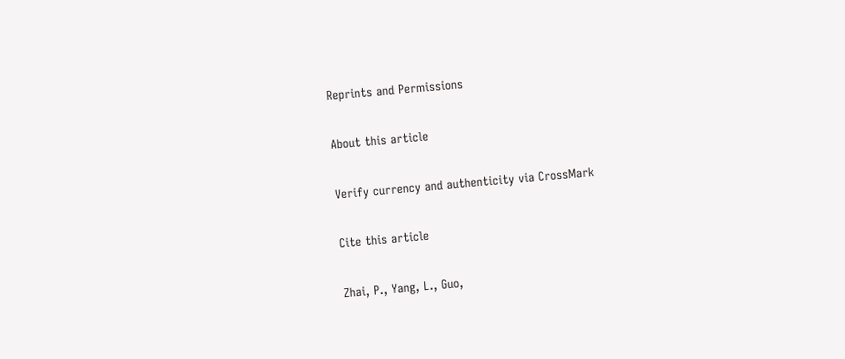Reprints and Permissions

About this article

Verify currency and authenticity via CrossMark

Cite this article

Zhai, P., Yang, L., Guo,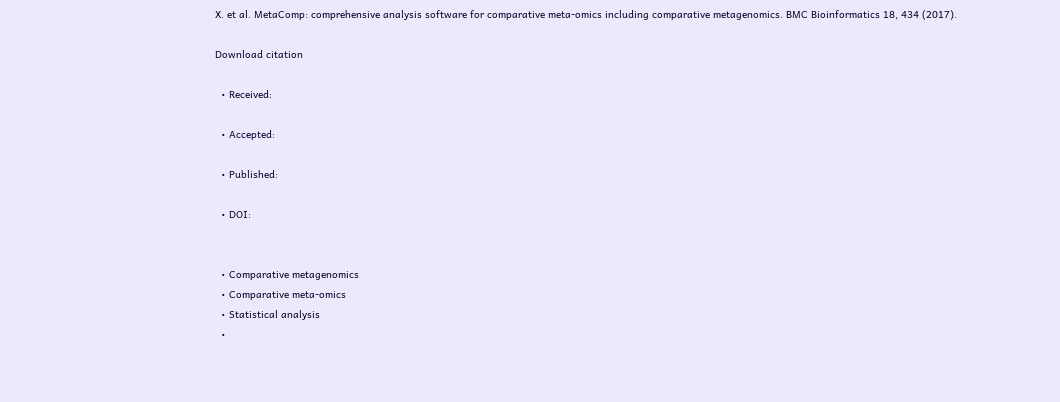X. et al. MetaComp: comprehensive analysis software for comparative meta-omics including comparative metagenomics. BMC Bioinformatics 18, 434 (2017).

Download citation

  • Received:

  • Accepted:

  • Published:

  • DOI:


  • Comparative metagenomics
  • Comparative meta-omics
  • Statistical analysis
  •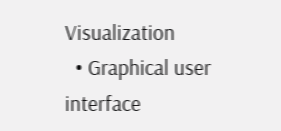Visualization
  • Graphical user interface